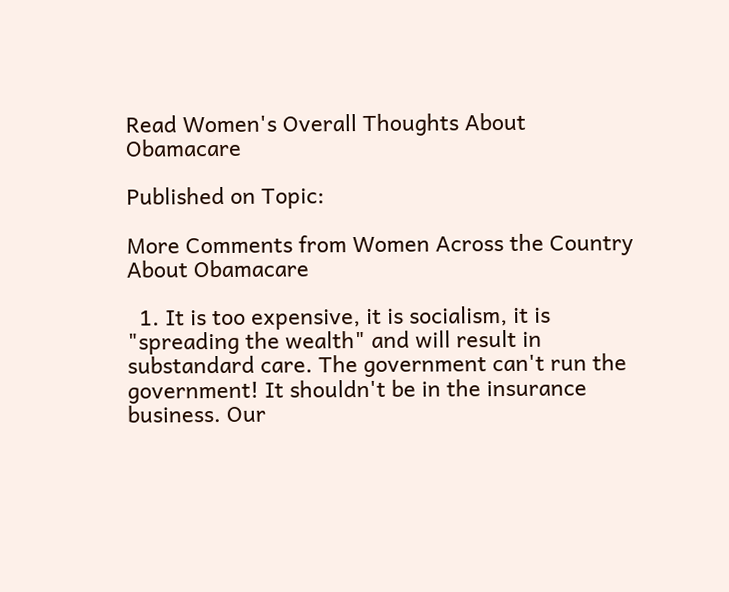Read Women's Overall Thoughts About Obamacare

Published on Topic:

More Comments from Women Across the Country About Obamacare

  1. It is too expensive, it is socialism, it is "spreading the wealth" and will result in substandard care. The government can't run the government! It shouldn't be in the insurance business. Our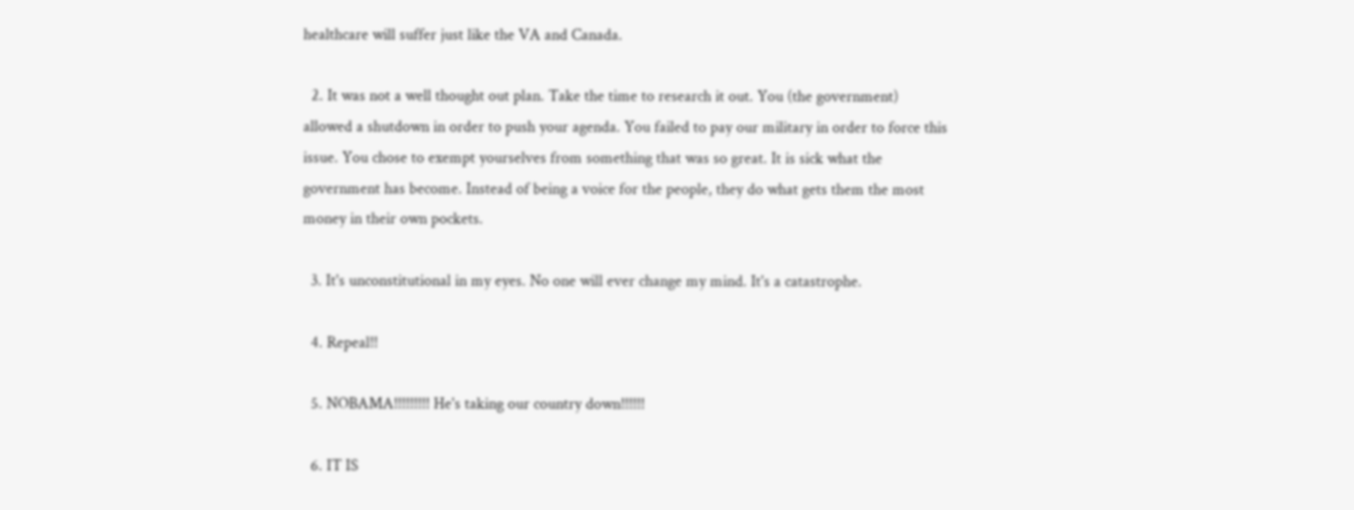healthcare will suffer just like the VA and Canada.

  2. It was not a well thought out plan. Take the time to research it out. You (the government) allowed a shutdown in order to push your agenda. You failed to pay our military in order to force this issue. You chose to exempt yourselves from something that was so great. It is sick what the government has become. Instead of being a voice for the people, they do what gets them the most money in their own pockets.

  3. It's unconstitutional in my eyes. No one will ever change my mind. It's a catastrophe.

  4. Repeal!!

  5. NOBAMA!!!!!!!!! He's taking our country down!!!!!!

  6. IT IS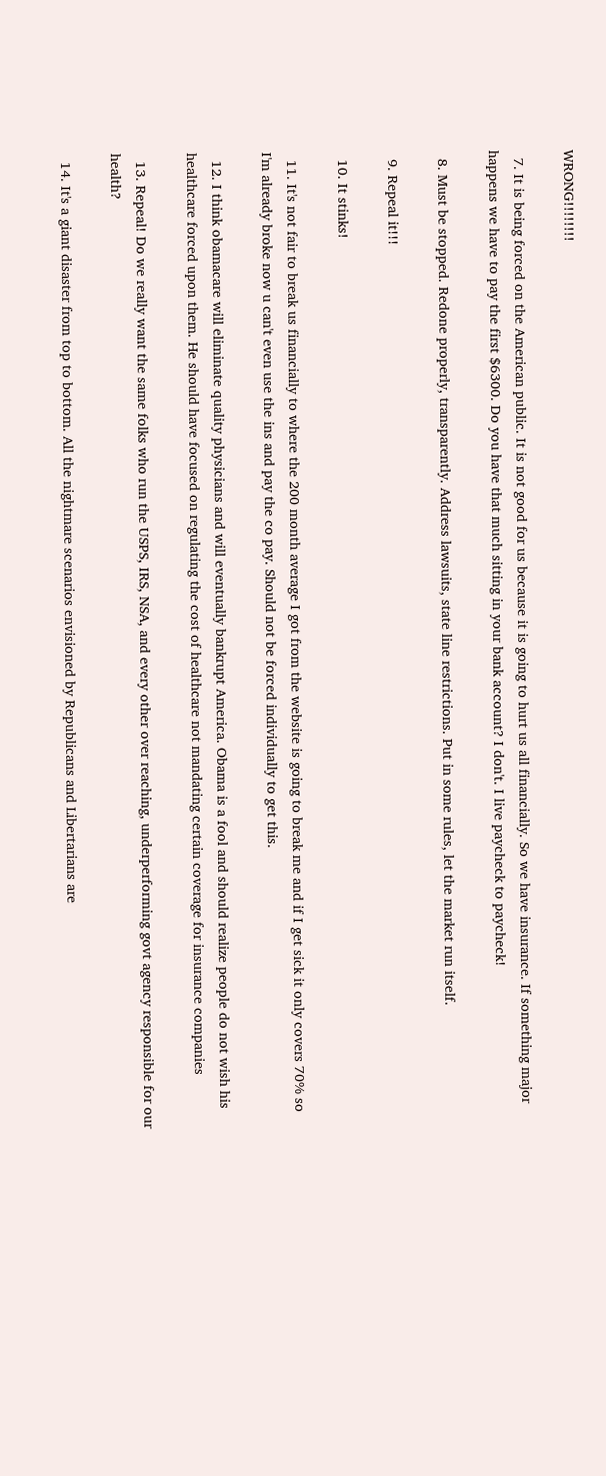WRONG!!!!!!!!

  7. It is being forced on the American public. It is not good for us because it is going to hurt us all financially. So we have insurance. If something major happens we have to pay the first $6300. Do you have that much sitting in your bank account? I don't. I live paycheck to paycheck!

  8. Must be stopped. Redone properly, transparently. Address lawsuits, state line restrictions. Put in some rules, let the market run itself.

  9. Repeal it!!!

  10. It stinks!

  11. It's not fair to break us financially to where the 200 month average I got from the website is going to break me and if I get sick it only covers 70% so I'm already broke now u can't even use the ins and pay the co pay. Should not be forced individually to get this.

  12. I think obamacare will eliminate quality physicians and will eventually bankrupt America. Obama is a fool and should realize people do not wish his healthcare forced upon them. He should have focused on regulating the cost of healthcare not mandating certain coverage for insurance companies

  13. Repeal! Do we really want the same folks who run the USPS, IRS, NSA, and every other over reaching, underperforming govt agency responsible for our health?

  14. It's a giant disaster from top to bottom. All the nightmare scenarios envisioned by Republicans and Libertarians are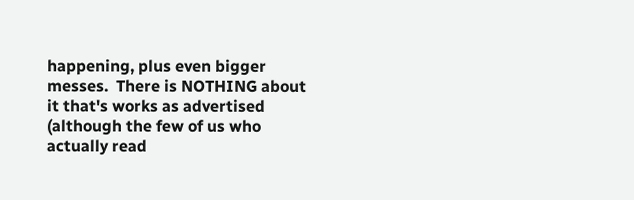happening, plus even bigger messes.  There is NOTHING about it that's works as advertised (although the few of us who actually read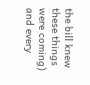the bill knew these things were coming) and every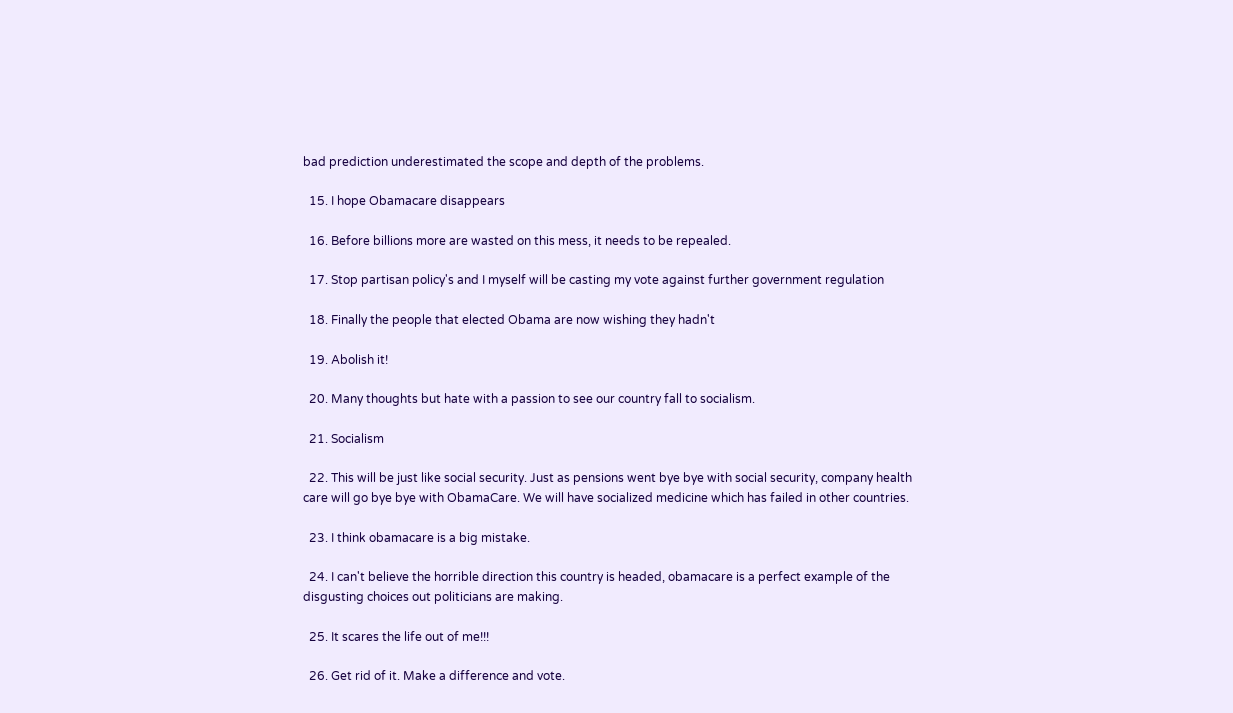bad prediction underestimated the scope and depth of the problems.

  15. I hope Obamacare disappears

  16. Before billions more are wasted on this mess, it needs to be repealed.

  17. Stop partisan policy's and I myself will be casting my vote against further government regulation

  18. Finally the people that elected Obama are now wishing they hadn't

  19. Abolish it!

  20. Many thoughts but hate with a passion to see our country fall to socialism.

  21. Socialism

  22. This will be just like social security. Just as pensions went bye bye with social security, company health care will go bye bye with ObamaCare. We will have socialized medicine which has failed in other countries.

  23. I think obamacare is a big mistake.

  24. I can't believe the horrible direction this country is headed, obamacare is a perfect example of the disgusting choices out politicians are making.

  25. It scares the life out of me!!!

  26. Get rid of it. Make a difference and vote.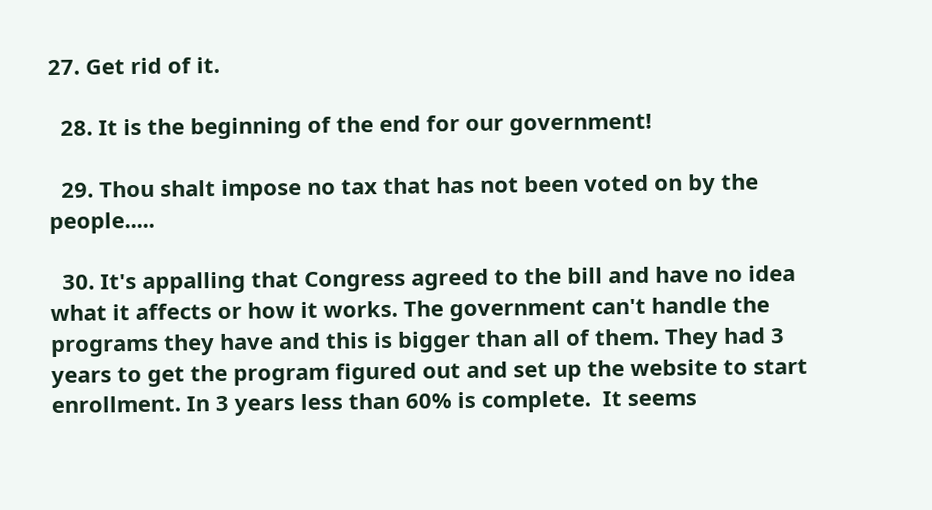27. Get rid of it.

  28. It is the beginning of the end for our government!

  29. Thou shalt impose no tax that has not been voted on by the people.....

  30. It's appalling that Congress agreed to the bill and have no idea what it affects or how it works. The government can't handle the programs they have and this is bigger than all of them. They had 3 years to get the program figured out and set up the website to start enrollment. In 3 years less than 60% is complete.  It seems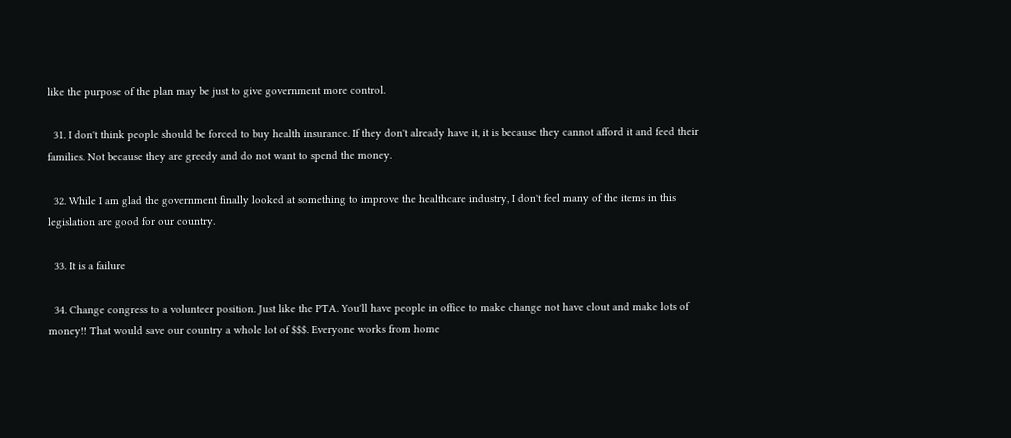like the purpose of the plan may be just to give government more control.

  31. I don't think people should be forced to buy health insurance. If they don't already have it, it is because they cannot afford it and feed their families. Not because they are greedy and do not want to spend the money.

  32. While I am glad the government finally looked at something to improve the healthcare industry, I don't feel many of the items in this legislation are good for our country.

  33. It is a failure

  34. Change congress to a volunteer position. Just like the PTA. You'll have people in office to make change not have clout and make lots of money!! That would save our country a whole lot of $$$. Everyone works from home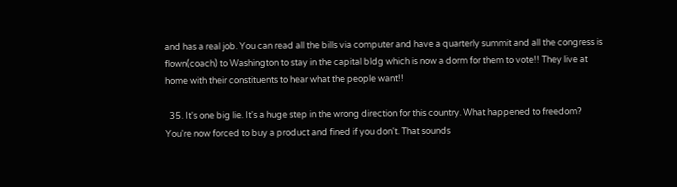and has a real job. You can read all the bills via computer and have a quarterly summit and all the congress is flown(coach) to Washington to stay in the capital bldg which is now a dorm for them to vote!! They live at home with their constituents to hear what the people want!!

  35. It's one big lie. It's a huge step in the wrong direction for this country. What happened to freedom?  You're now forced to buy a product and fined if you don't. That sounds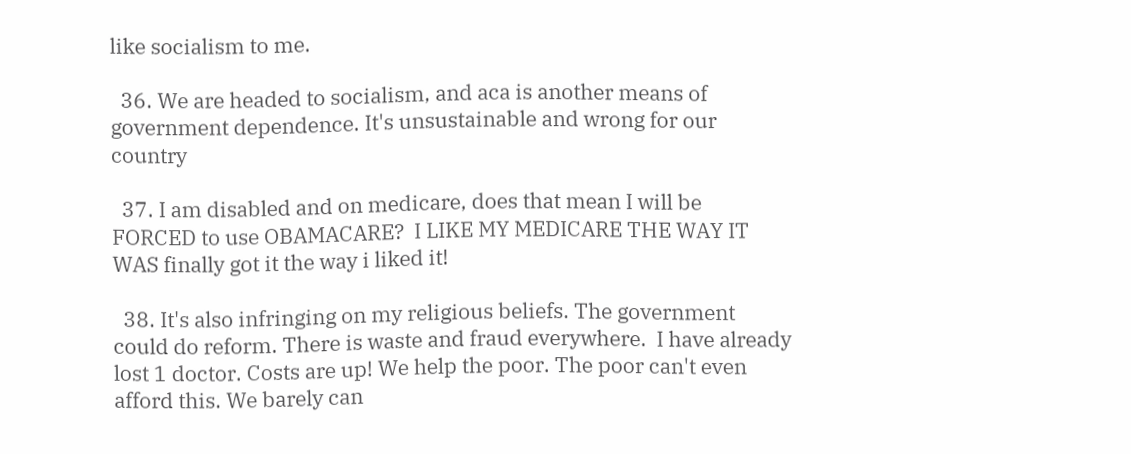like socialism to me.

  36. We are headed to socialism, and aca is another means of government dependence. It's unsustainable and wrong for our country

  37. I am disabled and on medicare, does that mean I will be FORCED to use OBAMACARE?  I LIKE MY MEDICARE THE WAY IT WAS finally got it the way i liked it!

  38. It's also infringing on my religious beliefs. The government could do reform. There is waste and fraud everywhere.  I have already lost 1 doctor. Costs are up! We help the poor. The poor can't even afford this. We barely can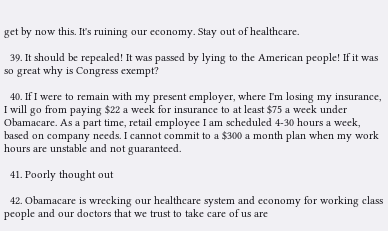get by now this. It's ruining our economy. Stay out of healthcare.

  39. It should be repealed! It was passed by lying to the American people! If it was so great why is Congress exempt?

  40. If I were to remain with my present employer, where I'm losing my insurance, I will go from paying $22 a week for insurance to at least $75 a week under Obamacare. As a part time, retail employee I am scheduled 4-30 hours a week, based on company needs. I cannot commit to a $300 a month plan when my work hours are unstable and not guaranteed.

  41. Poorly thought out

  42. Obamacare is wrecking our healthcare system and economy for working class people and our doctors that we trust to take care of us are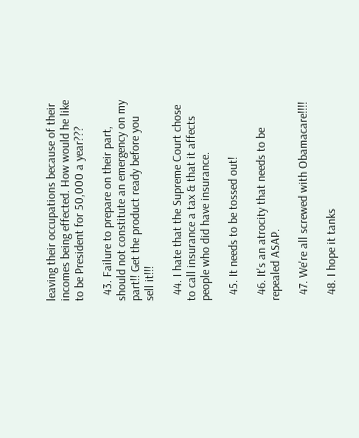leaving their occupations because of their incomes being effected. How would he like to be President for 50,000 a year???

  43. Failure to prepare on their part, should not constitute an emergency on my part!! Get the product ready before you sell it!!!

  44. I hate that the Supreme Court chose to call insurance a tax & that it affects people who did have insurance.

  45. It needs to be tossed out!

  46. It's an atrocity that needs to be repealed ASAP.

  47. We're all screwed with Obamacare!!!!

  48. I hope it tanks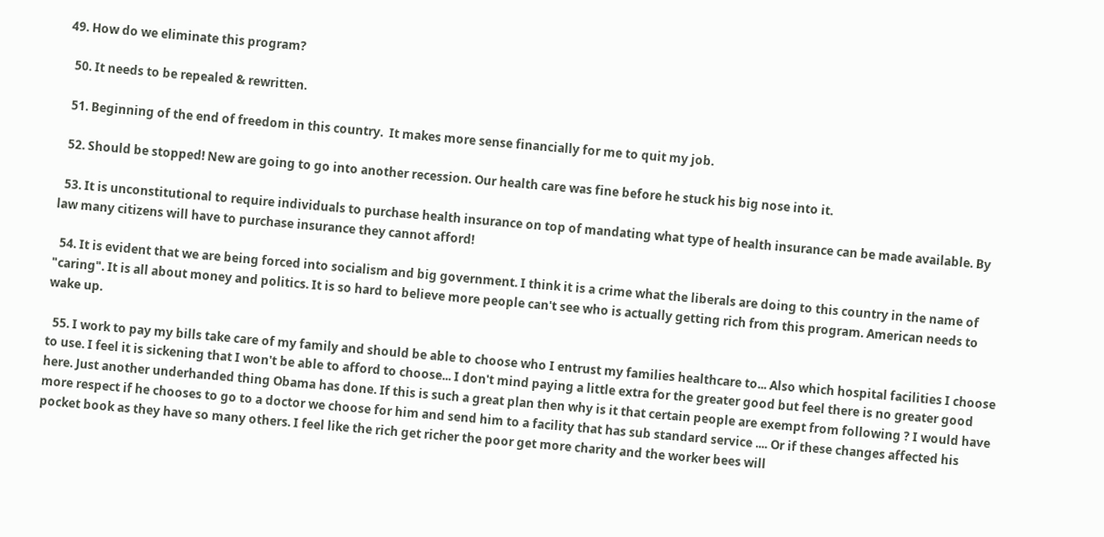49. How do we eliminate this program?

  50. It needs to be repealed & rewritten.

  51. Beginning of the end of freedom in this country.  It makes more sense financially for me to quit my job.

  52. Should be stopped! New are going to go into another recession. Our health care was fine before he stuck his big nose into it.

  53. It is unconstitutional to require individuals to purchase health insurance on top of mandating what type of health insurance can be made available. By law many citizens will have to purchase insurance they cannot afford!

  54. It is evident that we are being forced into socialism and big government. I think it is a crime what the liberals are doing to this country in the name of "caring". It is all about money and politics. It is so hard to believe more people can't see who is actually getting rich from this program. American needs to wake up.

  55. I work to pay my bills take care of my family and should be able to choose who I entrust my families healthcare to... Also which hospital facilities I choose to use. I feel it is sickening that I won't be able to afford to choose... I don't mind paying a little extra for the greater good but feel there is no greater good here. Just another underhanded thing Obama has done. If this is such a great plan then why is it that certain people are exempt from following ? I would have more respect if he chooses to go to a doctor we choose for him and send him to a facility that has sub standard service .... Or if these changes affected his pocket book as they have so many others. I feel like the rich get richer the poor get more charity and the worker bees will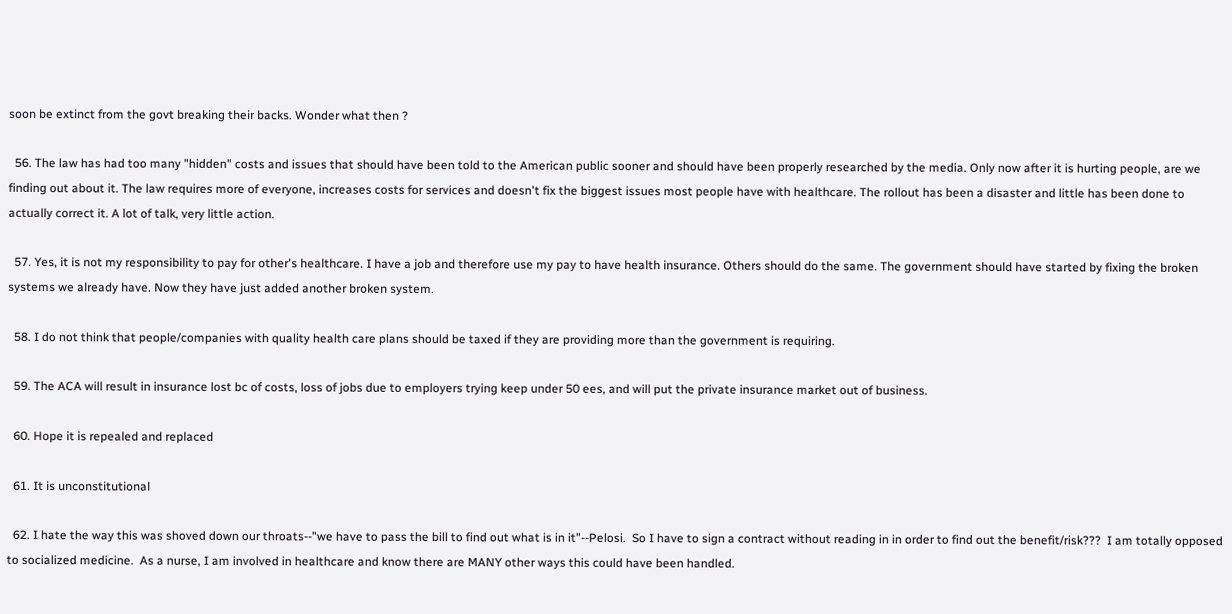soon be extinct from the govt breaking their backs. Wonder what then ?

  56. The law has had too many "hidden" costs and issues that should have been told to the American public sooner and should have been properly researched by the media. Only now after it is hurting people, are we finding out about it. The law requires more of everyone, increases costs for services and doesn't fix the biggest issues most people have with healthcare. The rollout has been a disaster and little has been done to actually correct it. A lot of talk, very little action.

  57. Yes, it is not my responsibility to pay for other's healthcare. I have a job and therefore use my pay to have health insurance. Others should do the same. The government should have started by fixing the broken systems we already have. Now they have just added another broken system.

  58. I do not think that people/companies with quality health care plans should be taxed if they are providing more than the government is requiring.

  59. The ACA will result in insurance lost bc of costs, loss of jobs due to employers trying keep under 50 ees, and will put the private insurance market out of business.

  60. Hope it is repealed and replaced

  61. It is unconstitutional

  62. I hate the way this was shoved down our throats--"we have to pass the bill to find out what is in it"--Pelosi.  So I have to sign a contract without reading in in order to find out the benefit/risk???  I am totally opposed to socialized medicine.  As a nurse, I am involved in healthcare and know there are MANY other ways this could have been handled.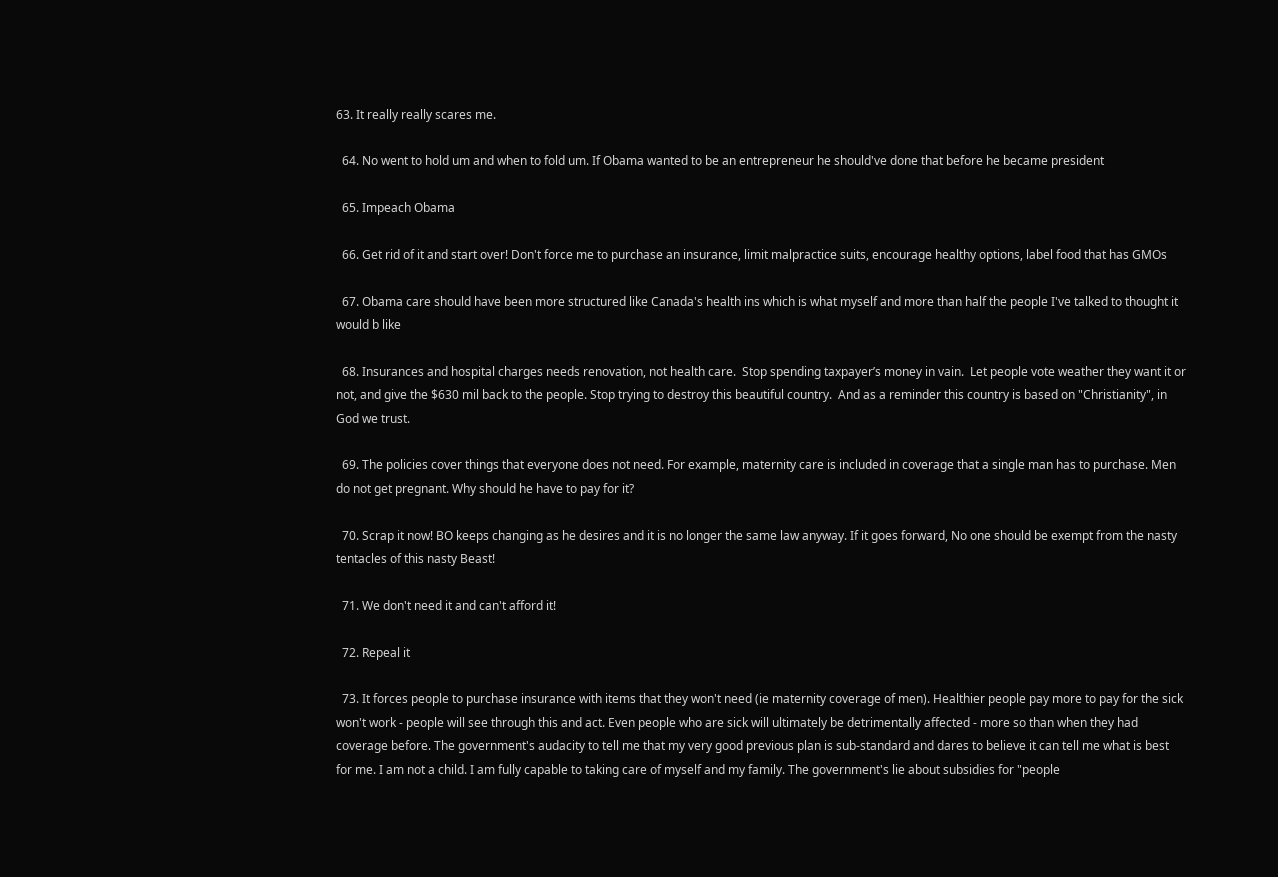63. It really really scares me.

  64. No went to hold um and when to fold um. If Obama wanted to be an entrepreneur he should've done that before he became president

  65. Impeach Obama

  66. Get rid of it and start over! Don't force me to purchase an insurance, limit malpractice suits, encourage healthy options, label food that has GMOs

  67. Obama care should have been more structured like Canada's health ins which is what myself and more than half the people I've talked to thought it would b like

  68. Insurances and hospital charges needs renovation, not health care.  Stop spending taxpayer’s money in vain.  Let people vote weather they want it or not, and give the $630 mil back to the people. Stop trying to destroy this beautiful country.  And as a reminder this country is based on "Christianity", in God we trust.

  69. The policies cover things that everyone does not need. For example, maternity care is included in coverage that a single man has to purchase. Men do not get pregnant. Why should he have to pay for it?

  70. Scrap it now! BO keeps changing as he desires and it is no longer the same law anyway. If it goes forward, No one should be exempt from the nasty tentacles of this nasty Beast!

  71. We don't need it and can't afford it!

  72. Repeal it

  73. It forces people to purchase insurance with items that they won't need (ie maternity coverage of men). Healthier people pay more to pay for the sick won't work - people will see through this and act. Even people who are sick will ultimately be detrimentally affected - more so than when they had coverage before. The government's audacity to tell me that my very good previous plan is sub-standard and dares to believe it can tell me what is best for me. I am not a child. I am fully capable to taking care of myself and my family. The government's lie about subsidies for "people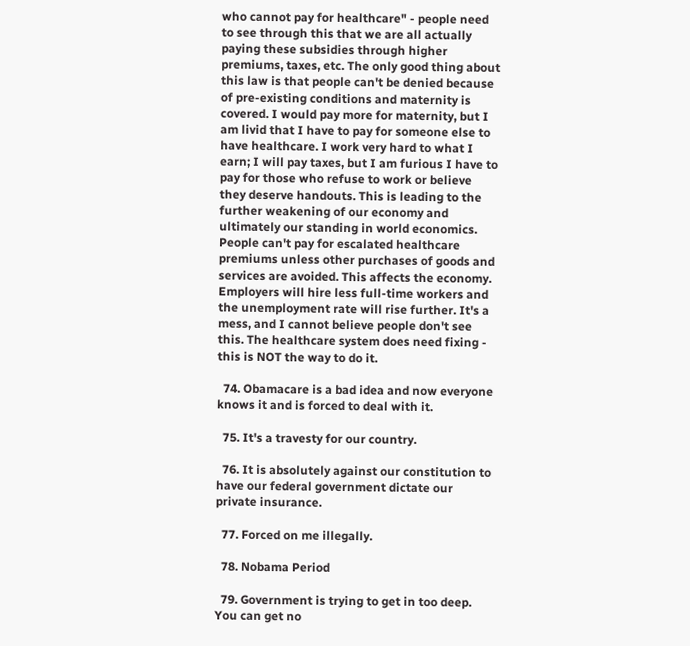who cannot pay for healthcare" - people need to see through this that we are all actually paying these subsidies through higher premiums, taxes, etc. The only good thing about this law is that people can't be denied because of pre-existing conditions and maternity is covered. I would pay more for maternity, but I am livid that I have to pay for someone else to have healthcare. I work very hard to what I earn; I will pay taxes, but I am furious I have to pay for those who refuse to work or believe they deserve handouts. This is leading to the further weakening of our economy and ultimately our standing in world economics. People can't pay for escalated healthcare premiums unless other purchases of goods and services are avoided. This affects the economy. Employers will hire less full-time workers and the unemployment rate will rise further. It's a mess, and I cannot believe people don't see this. The healthcare system does need fixing - this is NOT the way to do it.

  74. Obamacare is a bad idea and now everyone knows it and is forced to deal with it.

  75. It's a travesty for our country.

  76. It is absolutely against our constitution to have our federal government dictate our private insurance.

  77. Forced on me illegally.

  78. Nobama Period

  79. Government is trying to get in too deep. You can get no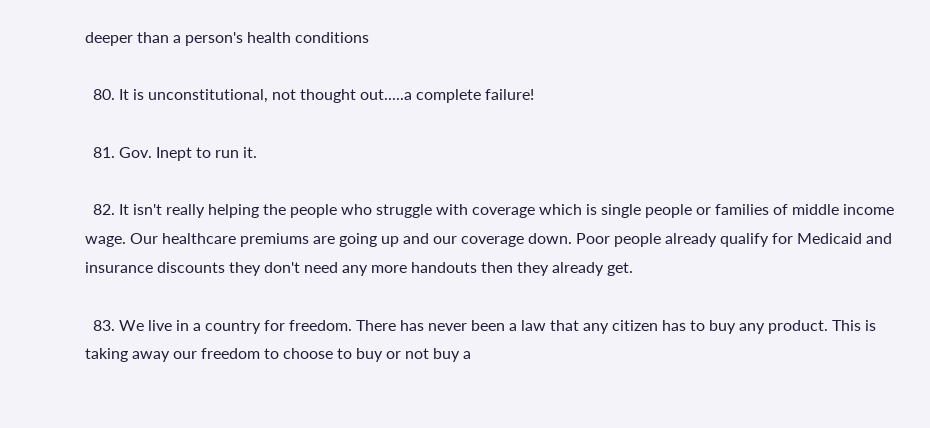deeper than a person's health conditions

  80. It is unconstitutional, not thought out.....a complete failure!

  81. Gov. Inept to run it.

  82. It isn't really helping the people who struggle with coverage which is single people or families of middle income wage. Our healthcare premiums are going up and our coverage down. Poor people already qualify for Medicaid and insurance discounts they don't need any more handouts then they already get.

  83. We live in a country for freedom. There has never been a law that any citizen has to buy any product. This is taking away our freedom to choose to buy or not buy a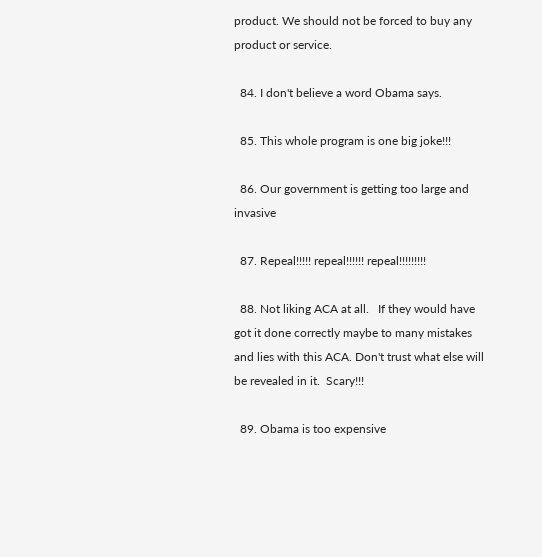product. We should not be forced to buy any product or service.

  84. I don't believe a word Obama says.

  85. This whole program is one big joke!!!

  86. Our government is getting too large and invasive

  87. Repeal!!!!! repeal!!!!!! repeal!!!!!!!!!

  88. Not liking ACA at all.   If they would have got it done correctly maybe to many mistakes and lies with this ACA. Don't trust what else will be revealed in it.  Scary!!!

  89. Obama is too expensive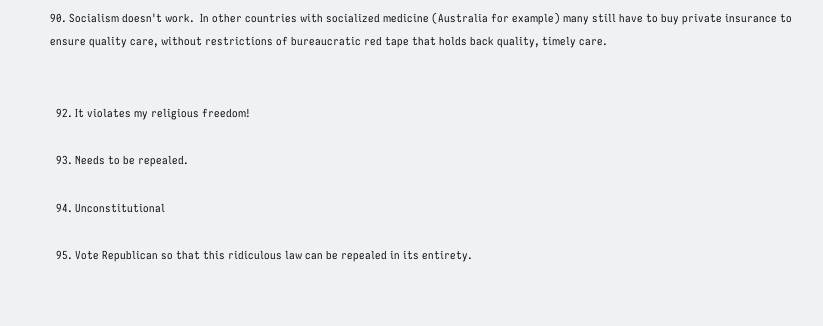90. Socialism doesn't work.  In other countries with socialized medicine (Australia for example) many still have to buy private insurance to ensure quality care, without restrictions of bureaucratic red tape that holds back quality, timely care.


  92. It violates my religious freedom!

  93. Needs to be repealed.

  94. Unconstitutional

  95. Vote Republican so that this ridiculous law can be repealed in its entirety.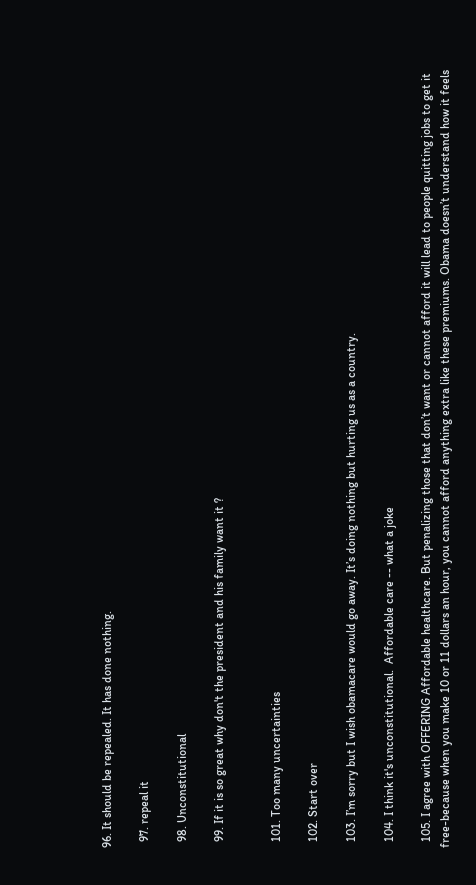96. It should be repealed. It has done nothing.

  97. repeal it

  98. Unconstitutional

  99. If it is so great why don't the president and his family want it ?


  101. Too many uncertainties

  102. Start over

  103. I’m sorry but I wish obamacare would go away. It’s doing nothing but hurting us as a country.

  104. I think it's unconstitutional.  Affordable care -- what a joke

  105. I agree with OFFERING Affordable healthcare. But penalizing those that don’t want or cannot afford it will lead to people quitting jobs to get it free-because when you make 10 or 11 dollars an hour, you cannot afford anything extra like these premiums. Obama doesn’t understand how it feels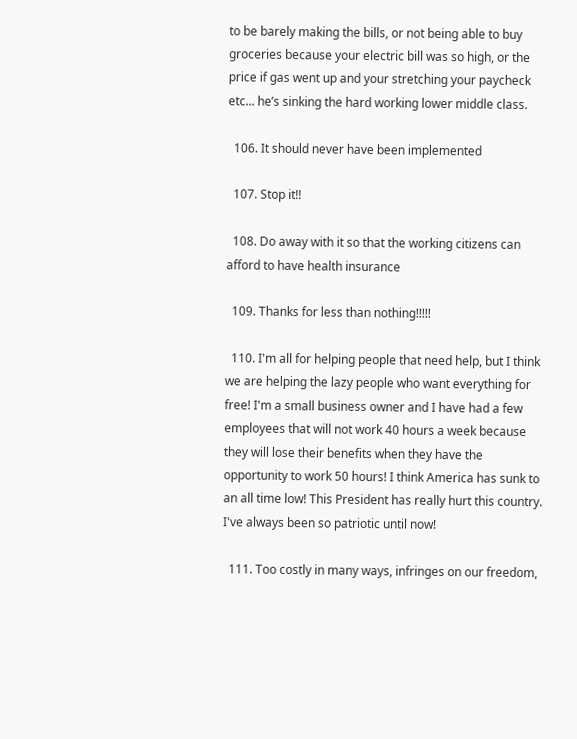to be barely making the bills, or not being able to buy groceries because your electric bill was so high, or the price if gas went up and your stretching your paycheck etc... he’s sinking the hard working lower middle class.

  106. It should never have been implemented

  107. Stop it!!

  108. Do away with it so that the working citizens can afford to have health insurance

  109. Thanks for less than nothing!!!!!

  110. I'm all for helping people that need help, but I think we are helping the lazy people who want everything for free! I'm a small business owner and I have had a few employees that will not work 40 hours a week because they will lose their benefits when they have the opportunity to work 50 hours! I think America has sunk to an all time low! This President has really hurt this country. I've always been so patriotic until now!

  111. Too costly in many ways, infringes on our freedom,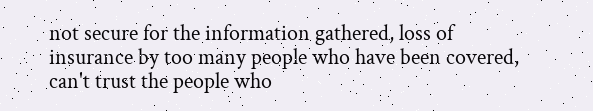not secure for the information gathered, loss of insurance by too many people who have been covered, can't trust the people who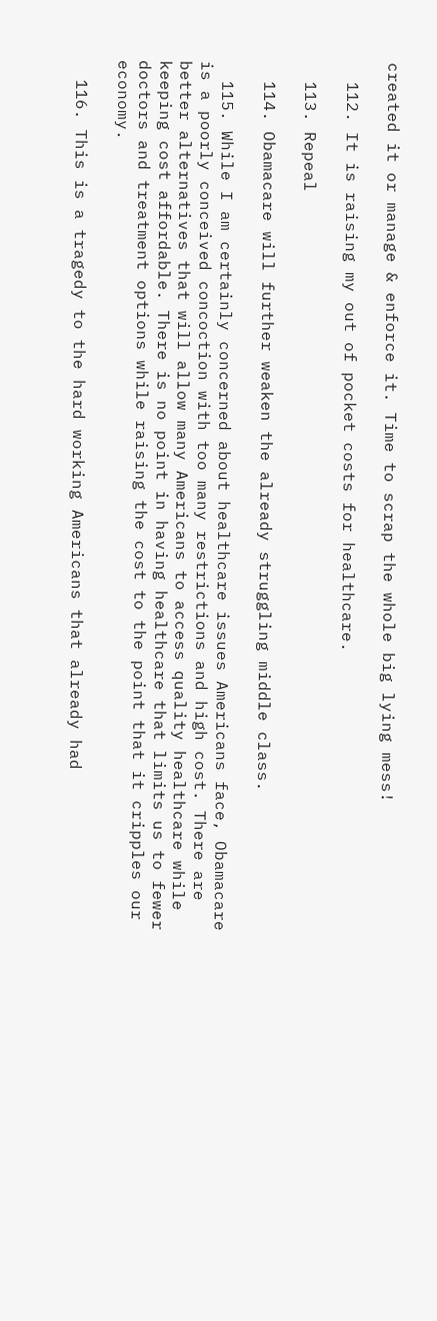created it or manage & enforce it. Time to scrap the whole big lying mess!

  112. It is raising my out of pocket costs for healthcare.

  113. Repeal

  114. Obamacare will further weaken the already struggling middle class.

  115. While I am certainly concerned about healthcare issues Americans face, Obamacare is a poorly conceived concoction with too many restrictions and high cost. There are better alternatives that will allow many Americans to access quality healthcare while keeping cost affordable. There is no point in having healthcare that limits us to fewer doctors and treatment options while raising the cost to the point that it cripples our economy.

  116. This is a tragedy to the hard working Americans that already had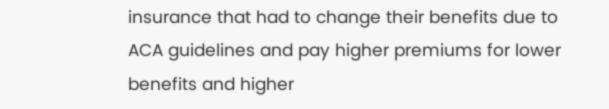insurance that had to change their benefits due to ACA guidelines and pay higher premiums for lower benefits and higher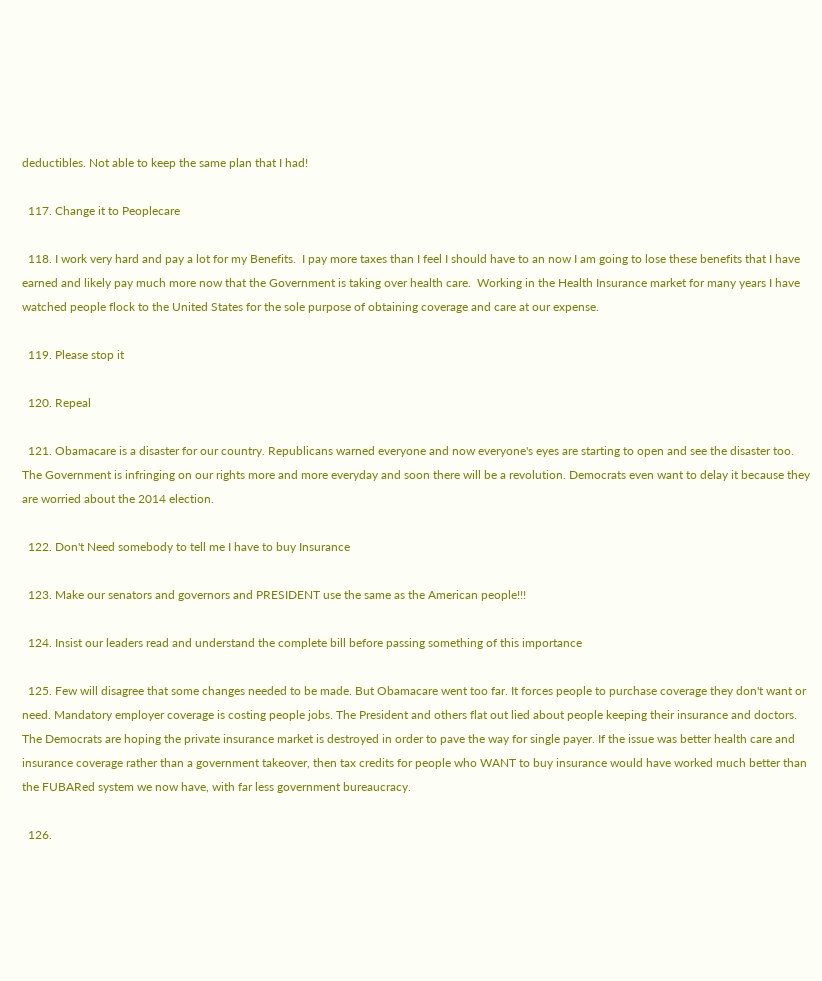deductibles. Not able to keep the same plan that I had!

  117. Change it to Peoplecare

  118. I work very hard and pay a lot for my Benefits.  I pay more taxes than I feel I should have to an now I am going to lose these benefits that I have earned and likely pay much more now that the Government is taking over health care.  Working in the Health Insurance market for many years I have watched people flock to the United States for the sole purpose of obtaining coverage and care at our expense.

  119. Please stop it

  120. Repeal

  121. Obamacare is a disaster for our country. Republicans warned everyone and now everyone's eyes are starting to open and see the disaster too. The Government is infringing on our rights more and more everyday and soon there will be a revolution. Democrats even want to delay it because they are worried about the 2014 election.

  122. Don't Need somebody to tell me I have to buy Insurance

  123. Make our senators and governors and PRESIDENT use the same as the American people!!!

  124. Insist our leaders read and understand the complete bill before passing something of this importance

  125. Few will disagree that some changes needed to be made. But Obamacare went too far. It forces people to purchase coverage they don't want or need. Mandatory employer coverage is costing people jobs. The President and others flat out lied about people keeping their insurance and doctors. The Democrats are hoping the private insurance market is destroyed in order to pave the way for single payer. If the issue was better health care and insurance coverage rather than a government takeover, then tax credits for people who WANT to buy insurance would have worked much better than the FUBARed system we now have, with far less government bureaucracy.

  126.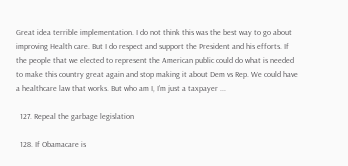Great idea terrible implementation. I do not think this was the best way to go about improving Health care. But I do respect and support the President and his efforts. If the people that we elected to represent the American public could do what is needed to make this country great again and stop making it about Dem vs Rep. We could have a healthcare law that works. But who am I, I’m just a taxpayer ...

  127. Repeal the garbage legislation

  128. If Obamacare is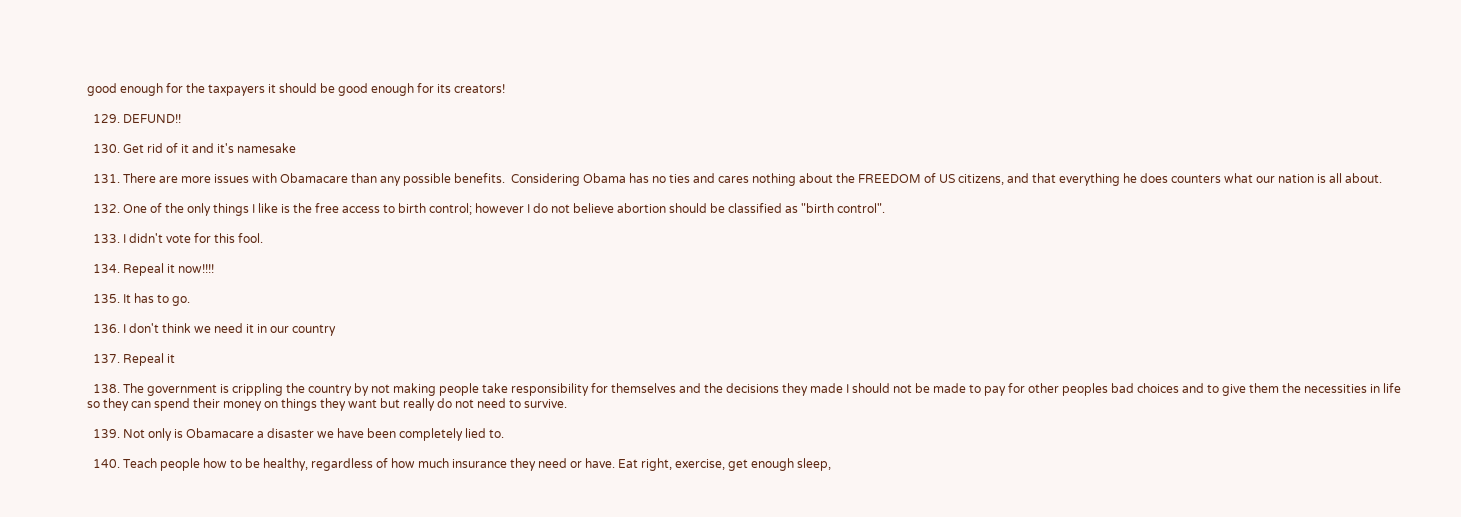good enough for the taxpayers it should be good enough for its creators!

  129. DEFUND!!

  130. Get rid of it and it's namesake

  131. There are more issues with Obamacare than any possible benefits.  Considering Obama has no ties and cares nothing about the FREEDOM of US citizens, and that everything he does counters what our nation is all about.

  132. One of the only things I like is the free access to birth control; however I do not believe abortion should be classified as "birth control".

  133. I didn't vote for this fool.

  134. Repeal it now!!!!

  135. It has to go.

  136. I don't think we need it in our country

  137. Repeal it

  138. The government is crippling the country by not making people take responsibility for themselves and the decisions they made I should not be made to pay for other peoples bad choices and to give them the necessities in life so they can spend their money on things they want but really do not need to survive.

  139. Not only is Obamacare a disaster we have been completely lied to.

  140. Teach people how to be healthy, regardless of how much insurance they need or have. Eat right, exercise, get enough sleep,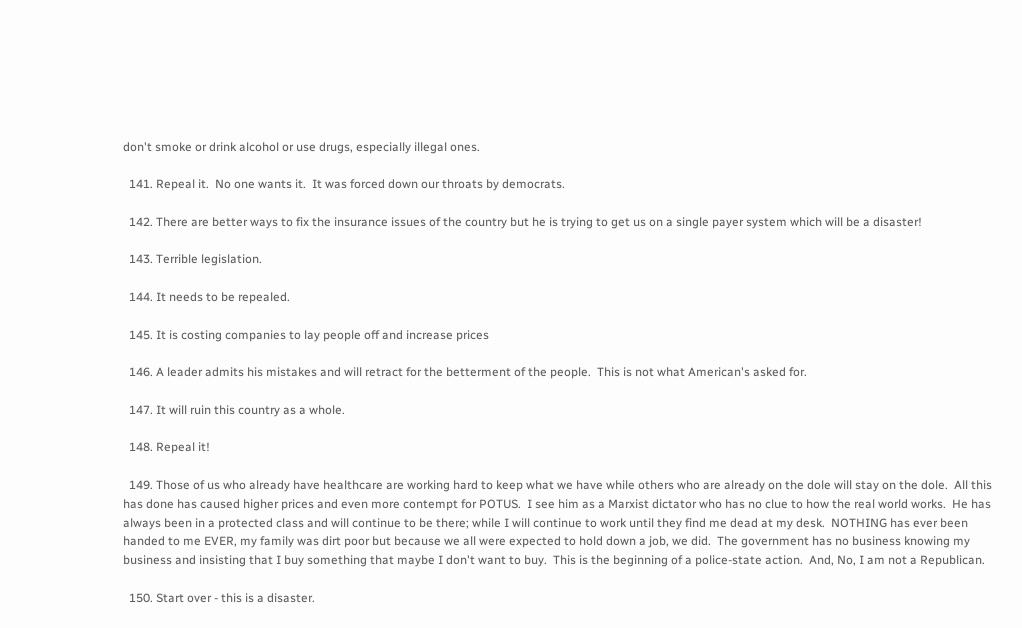don't smoke or drink alcohol or use drugs, especially illegal ones.

  141. Repeal it.  No one wants it.  It was forced down our throats by democrats.

  142. There are better ways to fix the insurance issues of the country but he is trying to get us on a single payer system which will be a disaster!

  143. Terrible legislation.

  144. It needs to be repealed.

  145. It is costing companies to lay people off and increase prices

  146. A leader admits his mistakes and will retract for the betterment of the people.  This is not what American's asked for.

  147. It will ruin this country as a whole.

  148. Repeal it!

  149. Those of us who already have healthcare are working hard to keep what we have while others who are already on the dole will stay on the dole.  All this has done has caused higher prices and even more contempt for POTUS.  I see him as a Marxist dictator who has no clue to how the real world works.  He has always been in a protected class and will continue to be there; while I will continue to work until they find me dead at my desk.  NOTHING has ever been handed to me EVER, my family was dirt poor but because we all were expected to hold down a job, we did.  The government has no business knowing my business and insisting that I buy something that maybe I don't want to buy.  This is the beginning of a police-state action.  And, No, I am not a Republican.

  150. Start over - this is a disaster.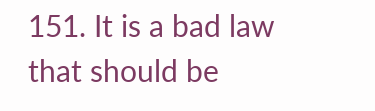151. It is a bad law that should be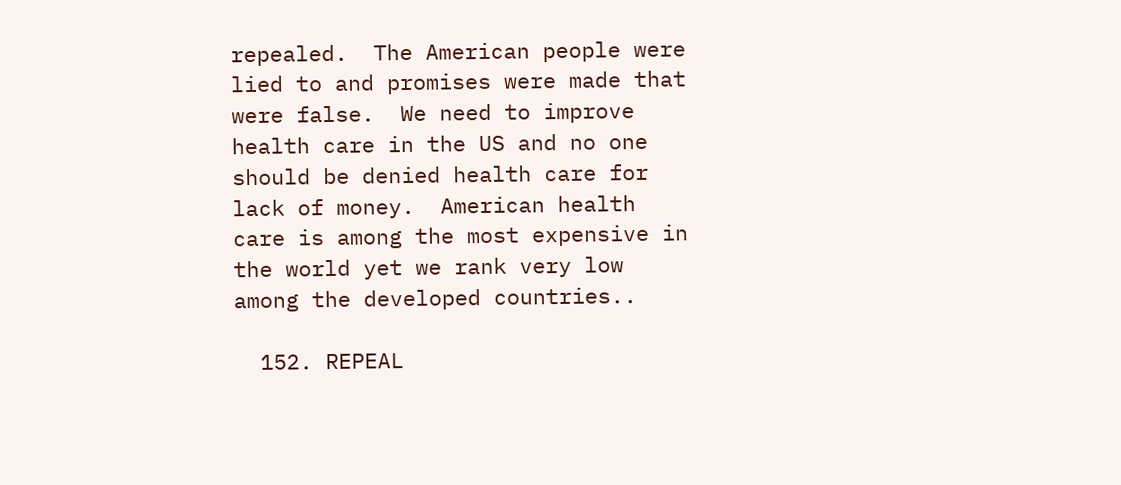repealed.  The American people were lied to and promises were made that were false.  We need to improve health care in the US and no one should be denied health care for lack of money.  American health care is among the most expensive in the world yet we rank very low among the developed countries..

  152. REPEAL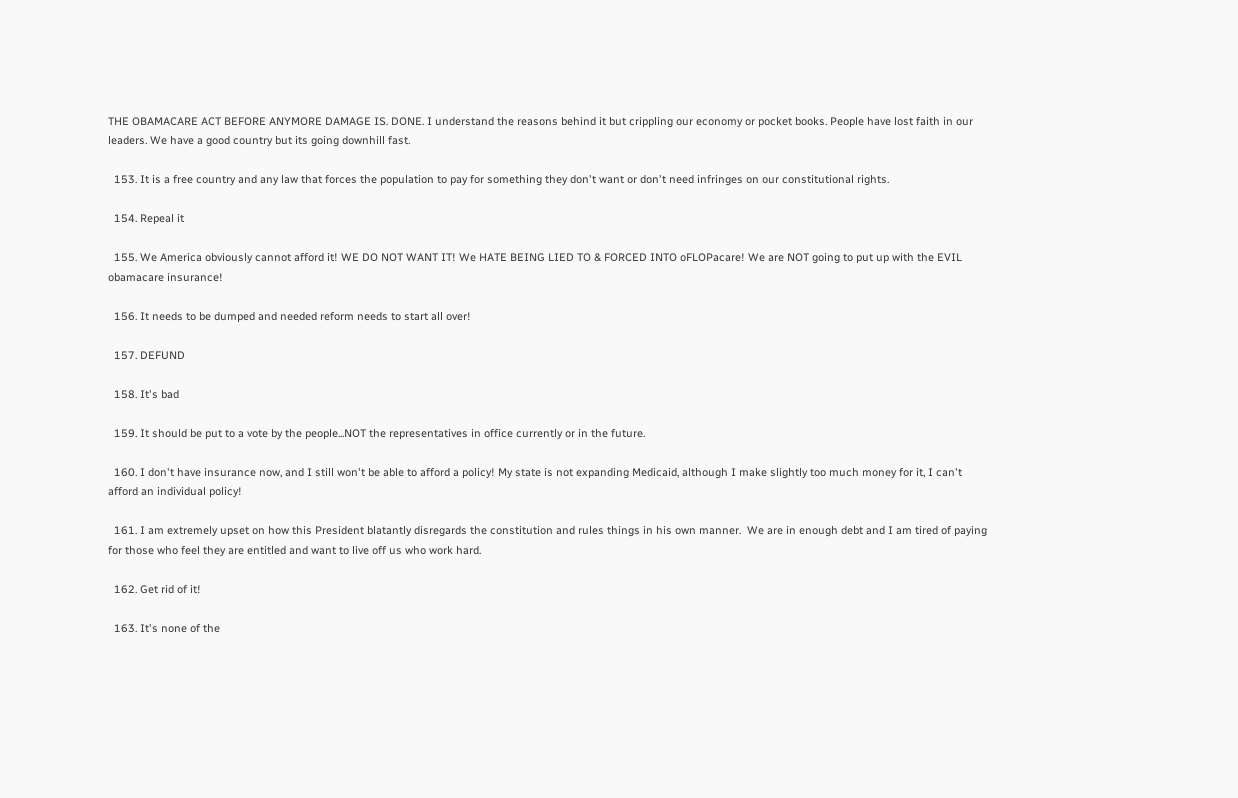THE OBAMACARE ACT BEFORE ANYMORE DAMAGE IS. DONE. I understand the reasons behind it but crippling our economy or pocket books. People have lost faith in our leaders. We have a good country but its going downhill fast.

  153. It is a free country and any law that forces the population to pay for something they don't want or don't need infringes on our constitutional rights.

  154. Repeal it

  155. We America obviously cannot afford it! WE DO NOT WANT IT! We HATE BEING LIED TO & FORCED INTO oFLOPacare! We are NOT going to put up with the EVIL obamacare insurance!

  156. It needs to be dumped and needed reform needs to start all over!

  157. DEFUND

  158. It's bad

  159. It should be put to a vote by the people...NOT the representatives in office currently or in the future.

  160. I don't have insurance now, and I still won't be able to afford a policy! My state is not expanding Medicaid, although I make slightly too much money for it, I can't afford an individual policy!

  161. I am extremely upset on how this President blatantly disregards the constitution and rules things in his own manner.  We are in enough debt and I am tired of paying for those who feel they are entitled and want to live off us who work hard.

  162. Get rid of it!

  163. It's none of the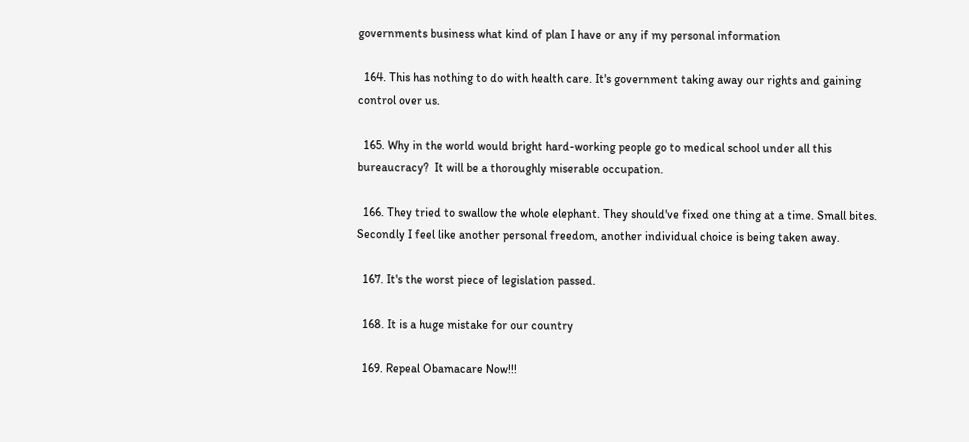governments business what kind of plan I have or any if my personal information

  164. This has nothing to do with health care. It's government taking away our rights and gaining control over us.

  165. Why in the world would bright hard-working people go to medical school under all this bureaucracy?  It will be a thoroughly miserable occupation.

  166. They tried to swallow the whole elephant. They should've fixed one thing at a time. Small bites. Secondly I feel like another personal freedom, another individual choice is being taken away.

  167. It's the worst piece of legislation passed.

  168. It is a huge mistake for our country

  169. Repeal Obamacare Now!!!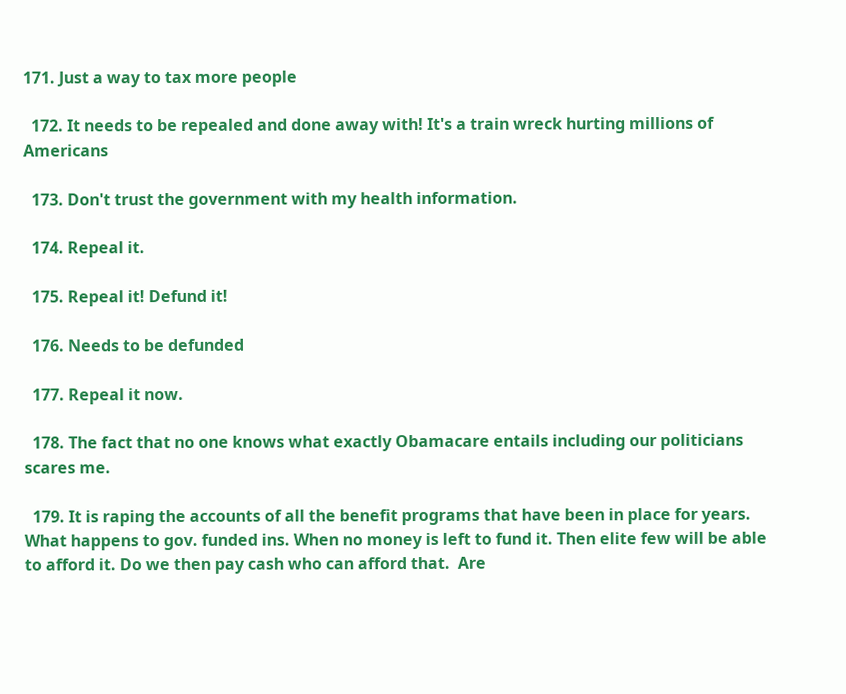171. Just a way to tax more people

  172. It needs to be repealed and done away with! It's a train wreck hurting millions of Americans

  173. Don't trust the government with my health information.

  174. Repeal it.

  175. Repeal it! Defund it!

  176. Needs to be defunded

  177. Repeal it now.

  178. The fact that no one knows what exactly Obamacare entails including our politicians scares me.

  179. It is raping the accounts of all the benefit programs that have been in place for years. What happens to gov. funded ins. When no money is left to fund it. Then elite few will be able to afford it. Do we then pay cash who can afford that.  Are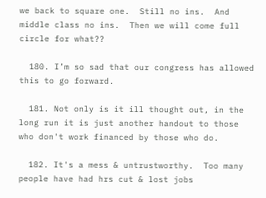we back to square one.  Still no ins.  And middle class no ins.  Then we will come full circle for what??

  180. I’m so sad that our congress has allowed this to go forward.

  181. Not only is it ill thought out, in the long run it is just another handout to those who don't work financed by those who do.

  182. It's a mess & untrustworthy.  Too many people have had hrs cut & lost jobs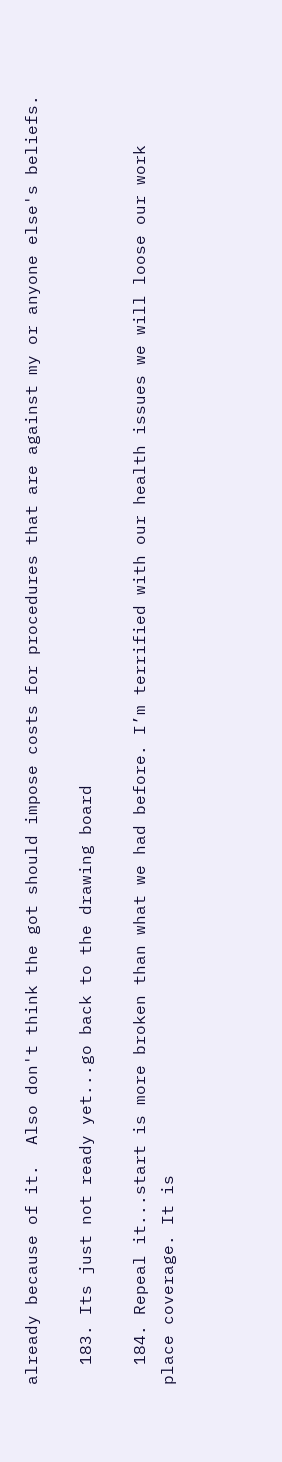already because of it.  Also don't think the got should impose costs for procedures that are against my or anyone else's beliefs.

  183. Its just not ready yet...go back to the drawing board

  184. Repeal it...start is more broken than what we had before. I’m terrified with our health issues we will loose our work place coverage. It is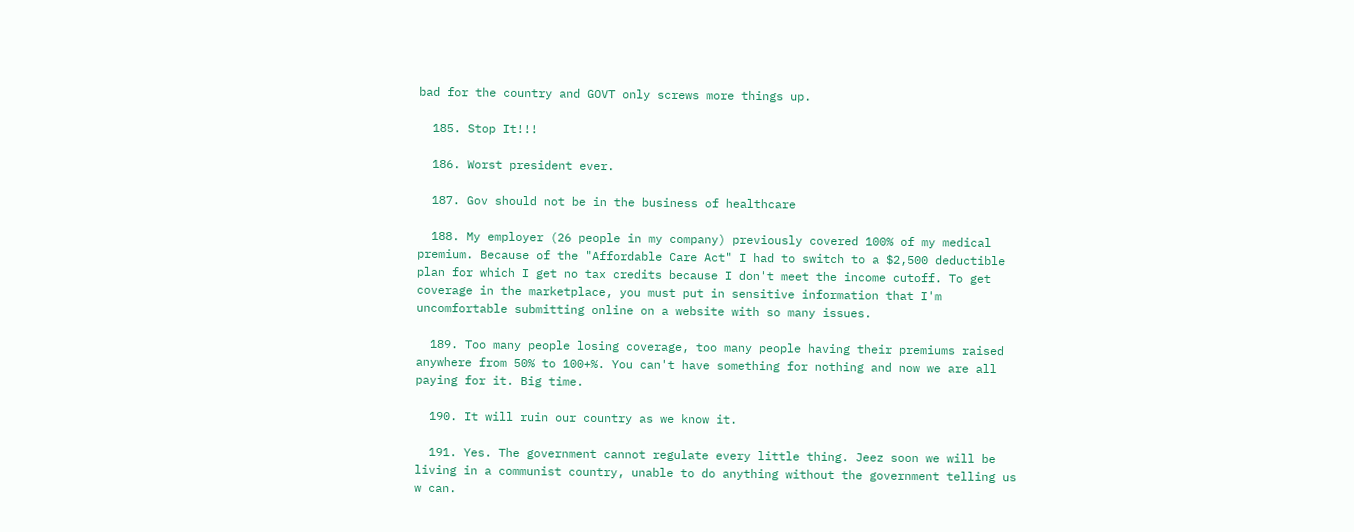bad for the country and GOVT only screws more things up.

  185. Stop It!!!

  186. Worst president ever.

  187. Gov should not be in the business of healthcare

  188. My employer (26 people in my company) previously covered 100% of my medical premium. Because of the "Affordable Care Act" I had to switch to a $2,500 deductible plan for which I get no tax credits because I don't meet the income cutoff. To get coverage in the marketplace, you must put in sensitive information that I'm uncomfortable submitting online on a website with so many issues.

  189. Too many people losing coverage, too many people having their premiums raised anywhere from 50% to 100+%. You can't have something for nothing and now we are all paying for it. Big time.

  190. It will ruin our country as we know it.

  191. Yes. The government cannot regulate every little thing. Jeez soon we will be living in a communist country, unable to do anything without the government telling us w can.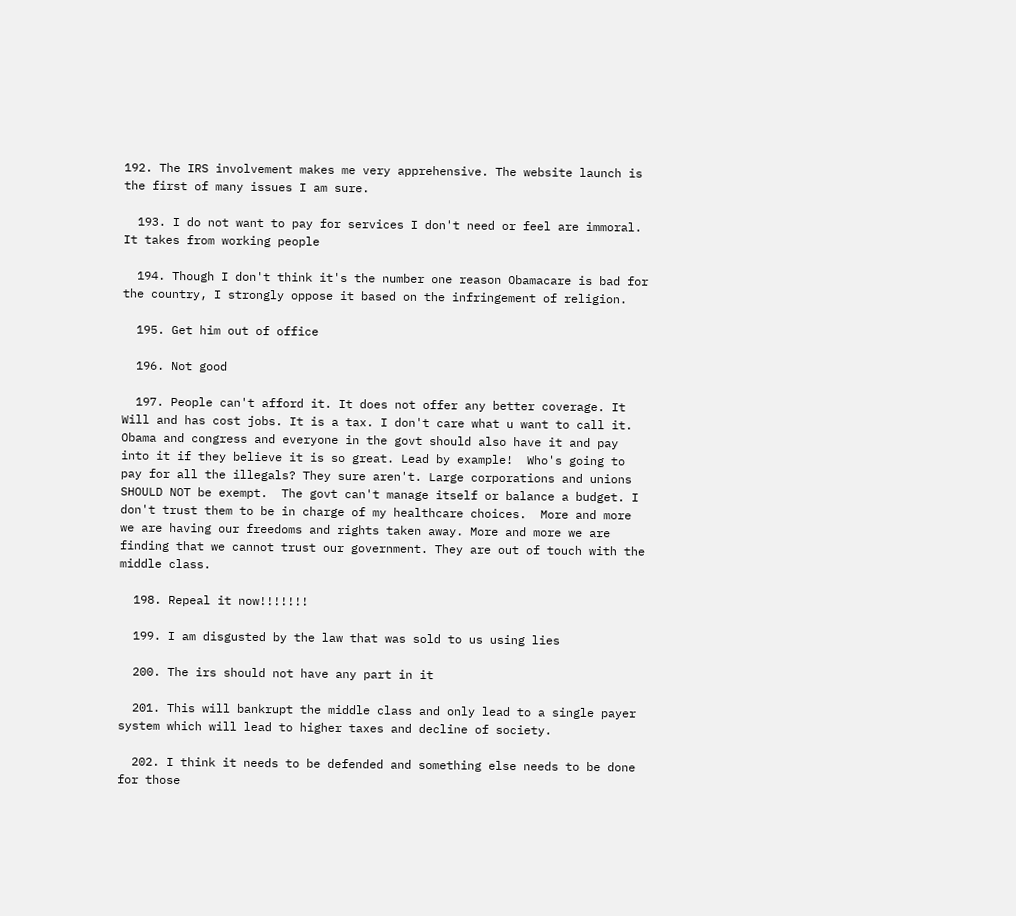192. The IRS involvement makes me very apprehensive. The website launch is the first of many issues I am sure.

  193. I do not want to pay for services I don't need or feel are immoral. It takes from working people

  194. Though I don't think it's the number one reason Obamacare is bad for the country, I strongly oppose it based on the infringement of religion.

  195. Get him out of office

  196. Not good

  197. People can't afford it. It does not offer any better coverage. It Will and has cost jobs. It is a tax. I don't care what u want to call it. Obama and congress and everyone in the govt should also have it and pay into it if they believe it is so great. Lead by example!  Who's going to pay for all the illegals? They sure aren't. Large corporations and unions SHOULD NOT be exempt.  The govt can't manage itself or balance a budget. I don't trust them to be in charge of my healthcare choices.  More and more we are having our freedoms and rights taken away. More and more we are finding that we cannot trust our government. They are out of touch with the middle class.

  198. Repeal it now!!!!!!!

  199. I am disgusted by the law that was sold to us using lies

  200. The irs should not have any part in it

  201. This will bankrupt the middle class and only lead to a single payer system which will lead to higher taxes and decline of society.

  202. I think it needs to be defended and something else needs to be done for those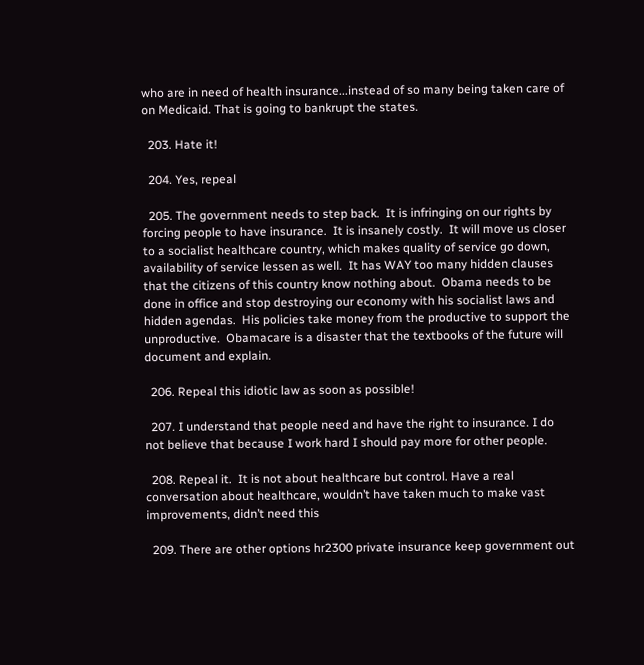who are in need of health insurance...instead of so many being taken care of on Medicaid. That is going to bankrupt the states.

  203. Hate it!

  204. Yes, repeal

  205. The government needs to step back.  It is infringing on our rights by forcing people to have insurance.  It is insanely costly.  It will move us closer to a socialist healthcare country, which makes quality of service go down, availability of service lessen as well.  It has WAY too many hidden clauses that the citizens of this country know nothing about.  Obama needs to be done in office and stop destroying our economy with his socialist laws and hidden agendas.  His policies take money from the productive to support the unproductive.  Obamacare is a disaster that the textbooks of the future will document and explain.

  206. Repeal this idiotic law as soon as possible!

  207. I understand that people need and have the right to insurance. I do not believe that because I work hard I should pay more for other people.

  208. Repeal it.  It is not about healthcare but control. Have a real conversation about healthcare, wouldn’t have taken much to make vast improvements, didn’t need this

  209. There are other options hr2300 private insurance keep government out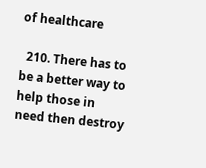of healthcare

  210. There has to be a better way to help those in need then destroy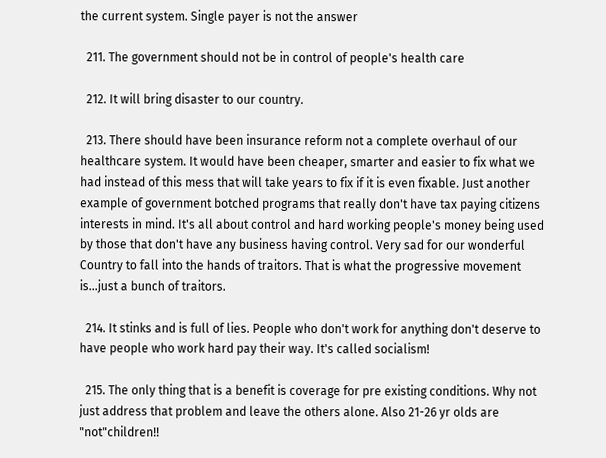the current system. Single payer is not the answer

  211. The government should not be in control of people's health care

  212. It will bring disaster to our country.

  213. There should have been insurance reform not a complete overhaul of our healthcare system. It would have been cheaper, smarter and easier to fix what we had instead of this mess that will take years to fix if it is even fixable. Just another example of government botched programs that really don't have tax paying citizens interests in mind. It's all about control and hard working people's money being used by those that don't have any business having control. Very sad for our wonderful Country to fall into the hands of traitors. That is what the progressive movement is...just a bunch of traitors.

  214. It stinks and is full of lies. People who don't work for anything don't deserve to have people who work hard pay their way. It's called socialism!

  215. The only thing that is a benefit is coverage for pre existing conditions. Why not just address that problem and leave the others alone. Also 21-26 yr olds are "not"children!!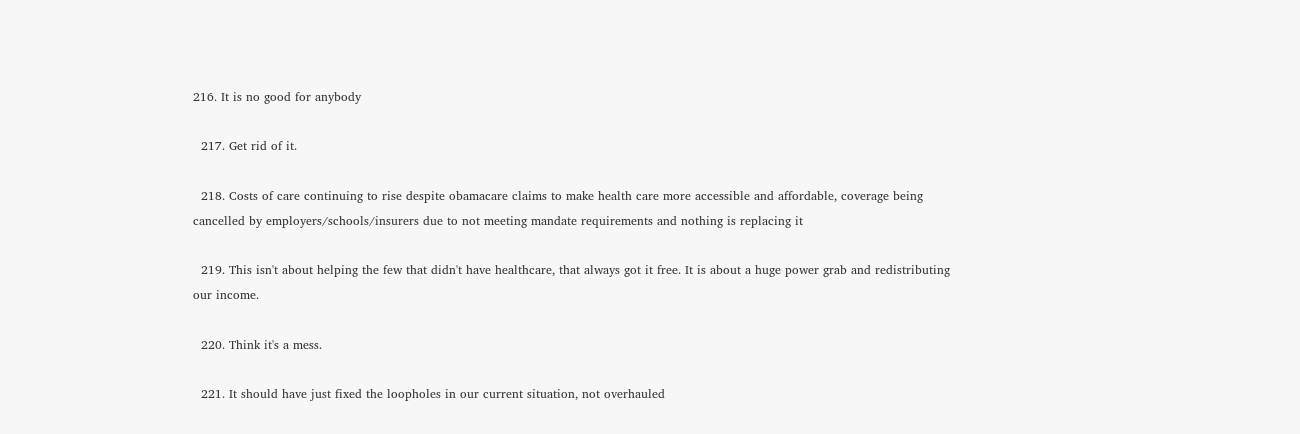216. It is no good for anybody

  217. Get rid of it.

  218. Costs of care continuing to rise despite obamacare claims to make health care more accessible and affordable, coverage being cancelled by employers/schools/insurers due to not meeting mandate requirements and nothing is replacing it

  219. This isn't about helping the few that didn't have healthcare, that always got it free. It is about a huge power grab and redistributing our income.

  220. Think it's a mess.

  221. It should have just fixed the loopholes in our current situation, not overhauled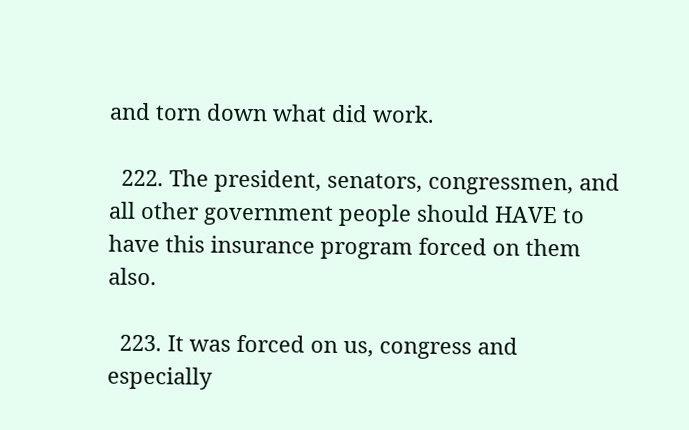and torn down what did work.

  222. The president, senators, congressmen, and all other government people should HAVE to have this insurance program forced on them also.

  223. It was forced on us, congress and especially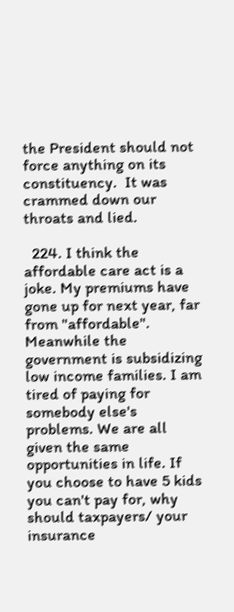the President should not force anything on its constituency.  It was crammed down our throats and lied.

  224. I think the affordable care act is a joke. My premiums have gone up for next year, far from "affordable". Meanwhile the government is subsidizing low income families. I am tired of paying for somebody else's problems. We are all given the same opportunities in life. If you choose to have 5 kids you can't pay for, why should taxpayers/ your insurance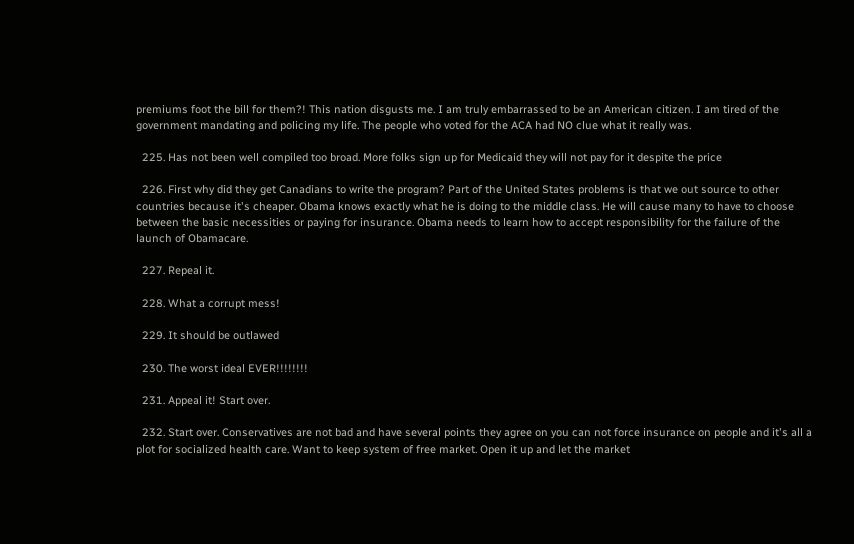premiums foot the bill for them?! This nation disgusts me. I am truly embarrassed to be an American citizen. I am tired of the government mandating and policing my life. The people who voted for the ACA had NO clue what it really was.

  225. Has not been well compiled too broad. More folks sign up for Medicaid they will not pay for it despite the price

  226. First why did they get Canadians to write the program? Part of the United States problems is that we out source to other countries because it's cheaper. Obama knows exactly what he is doing to the middle class. He will cause many to have to choose between the basic necessities or paying for insurance. Obama needs to learn how to accept responsibility for the failure of the launch of Obamacare.

  227. Repeal it.

  228. What a corrupt mess!

  229. It should be outlawed

  230. The worst ideal EVER!!!!!!!!

  231. Appeal it! Start over.

  232. Start over. Conservatives are not bad and have several points they agree on you can not force insurance on people and it's all a plot for socialized health care. Want to keep system of free market. Open it up and let the market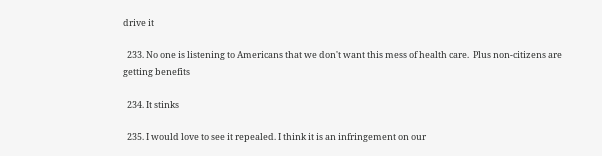drive it

  233. No one is listening to Americans that we don't want this mess of health care.  Plus non-citizens are getting benefits

  234. It stinks

  235. I would love to see it repealed. I think it is an infringement on our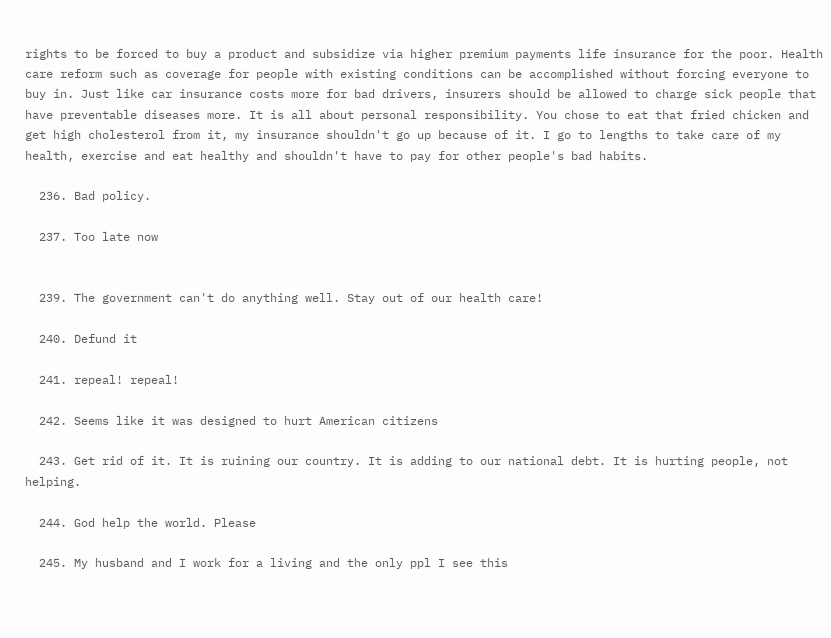rights to be forced to buy a product and subsidize via higher premium payments life insurance for the poor. Health care reform such as coverage for people with existing conditions can be accomplished without forcing everyone to buy in. Just like car insurance costs more for bad drivers, insurers should be allowed to charge sick people that have preventable diseases more. It is all about personal responsibility. You chose to eat that fried chicken and get high cholesterol from it, my insurance shouldn't go up because of it. I go to lengths to take care of my health, exercise and eat healthy and shouldn't have to pay for other people's bad habits.

  236. Bad policy.

  237. Too late now


  239. The government can't do anything well. Stay out of our health care!

  240. Defund it

  241. repeal! repeal!

  242. Seems like it was designed to hurt American citizens

  243. Get rid of it. It is ruining our country. It is adding to our national debt. It is hurting people, not helping.

  244. God help the world. Please

  245. My husband and I work for a living and the only ppl I see this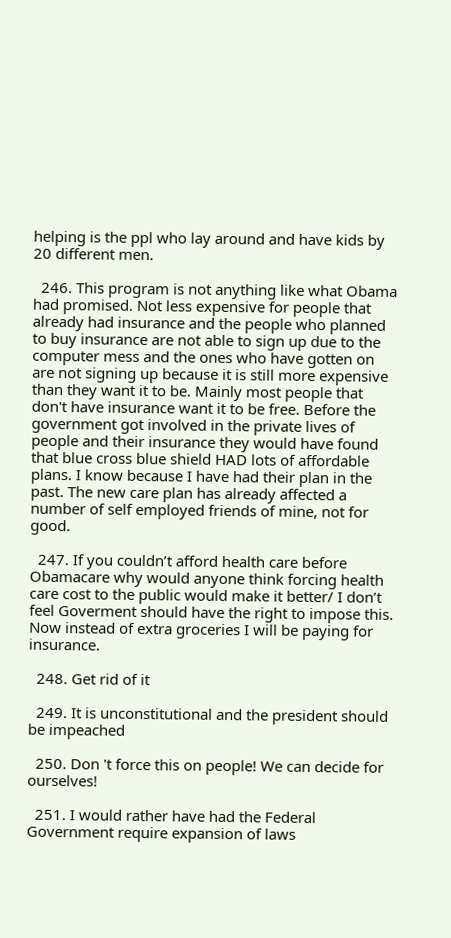helping is the ppl who lay around and have kids by 20 different men.

  246. This program is not anything like what Obama had promised. Not less expensive for people that already had insurance and the people who planned to buy insurance are not able to sign up due to the computer mess and the ones who have gotten on are not signing up because it is still more expensive than they want it to be. Mainly most people that don't have insurance want it to be free. Before the government got involved in the private lives of people and their insurance they would have found that blue cross blue shield HAD lots of affordable plans. I know because I have had their plan in the past. The new care plan has already affected a number of self employed friends of mine, not for good.

  247. If you couldn’t afford health care before Obamacare why would anyone think forcing health care cost to the public would make it better/ I don’t feel Goverment should have the right to impose this.  Now instead of extra groceries I will be paying for insurance.

  248. Get rid of it

  249. It is unconstitutional and the president should be impeached

  250. Don 't force this on people! We can decide for ourselves!

  251. I would rather have had the Federal Government require expansion of laws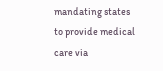mandating states to provide medical care via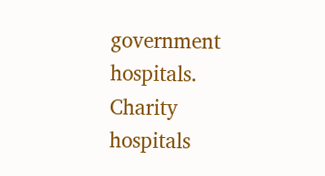government hospitals. Charity hospitals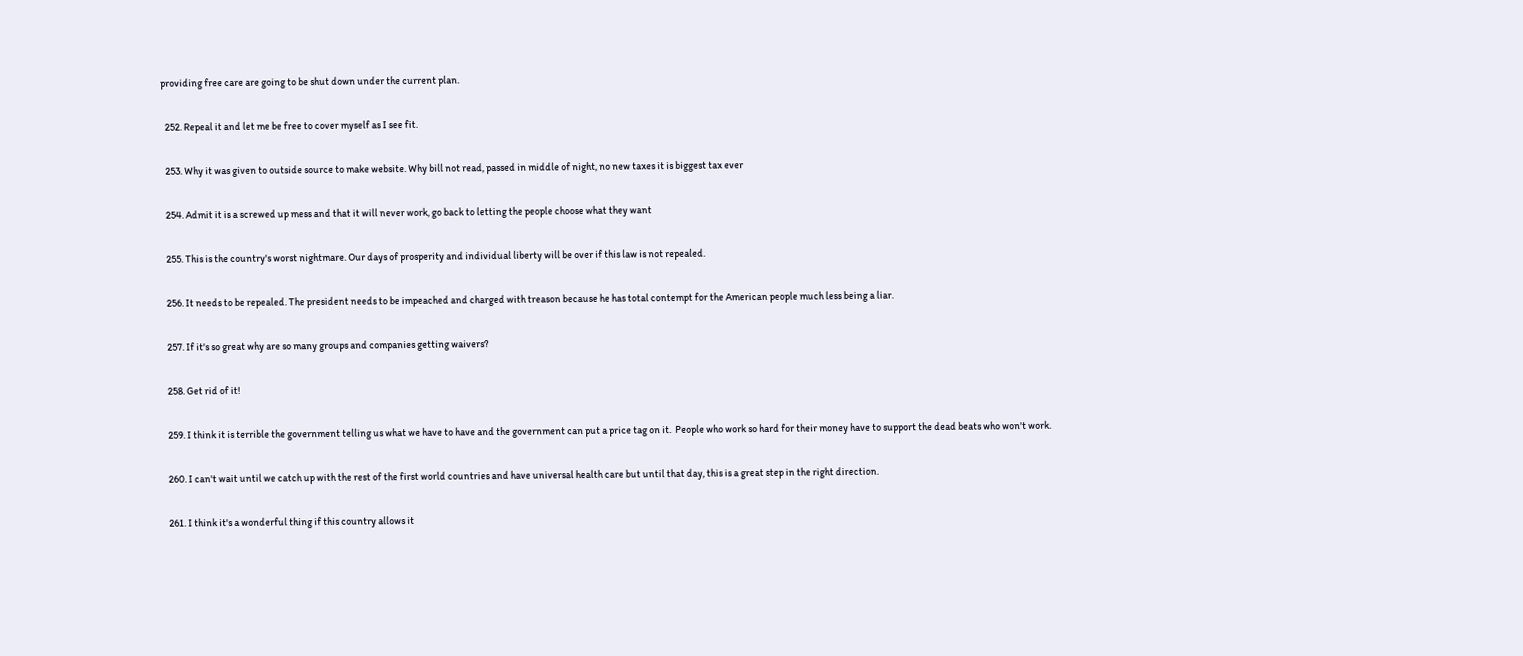providing free care are going to be shut down under the current plan.

  252. Repeal it and let me be free to cover myself as I see fit.

  253. Why it was given to outside source to make website. Why bill not read, passed in middle of night, no new taxes it is biggest tax ever

  254. Admit it is a screwed up mess and that it will never work, go back to letting the people choose what they want

  255. This is the country's worst nightmare. Our days of prosperity and individual liberty will be over if this law is not repealed.

  256. It needs to be repealed. The president needs to be impeached and charged with treason because he has total contempt for the American people much less being a liar.

  257. If it's so great why are so many groups and companies getting waivers?

  258. Get rid of it!

  259. I think it is terrible the government telling us what we have to have and the government can put a price tag on it.  People who work so hard for their money have to support the dead beats who won't work.

  260. I can't wait until we catch up with the rest of the first world countries and have universal health care but until that day, this is a great step in the right direction.

  261. I think it's a wonderful thing if this country allows it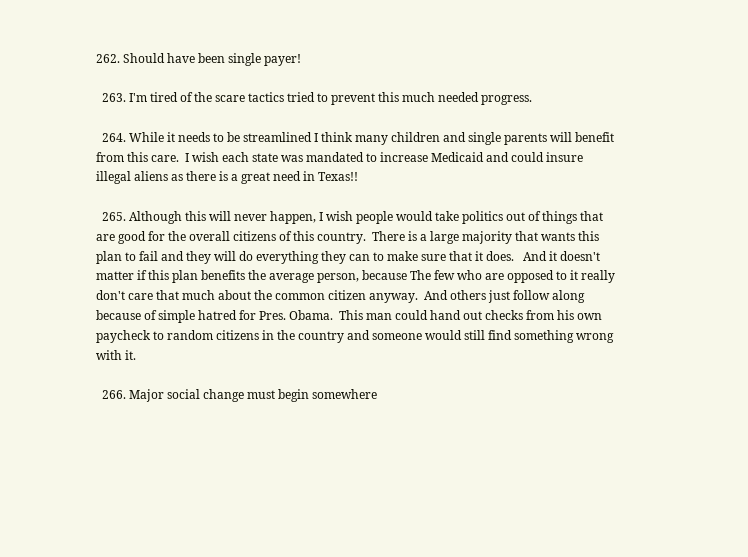262. Should have been single payer!

  263. I'm tired of the scare tactics tried to prevent this much needed progress.

  264. While it needs to be streamlined I think many children and single parents will benefit from this care.  I wish each state was mandated to increase Medicaid and could insure illegal aliens as there is a great need in Texas!!

  265. Although this will never happen, I wish people would take politics out of things that are good for the overall citizens of this country.  There is a large majority that wants this plan to fail and they will do everything they can to make sure that it does.   And it doesn't matter if this plan benefits the average person, because The few who are opposed to it really don't care that much about the common citizen anyway.  And others just follow along because of simple hatred for Pres. Obama.  This man could hand out checks from his own paycheck to random citizens in the country and someone would still find something wrong with it.

  266. Major social change must begin somewhere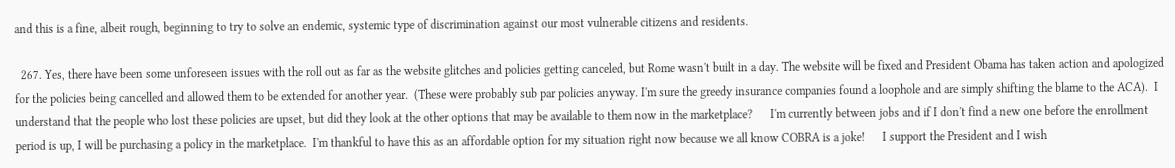and this is a fine, albeit rough, beginning to try to solve an endemic, systemic type of discrimination against our most vulnerable citizens and residents.

  267. Yes, there have been some unforeseen issues with the roll out as far as the website glitches and policies getting canceled, but Rome wasn't built in a day. The website will be fixed and President Obama has taken action and apologized for the policies being cancelled and allowed them to be extended for another year.  (These were probably sub par policies anyway. I'm sure the greedy insurance companies found a loophole and are simply shifting the blame to the ACA).  I understand that the people who lost these policies are upset, but did they look at the other options that may be available to them now in the marketplace?      I'm currently between jobs and if I don't find a new one before the enrollment period is up, I will be purchasing a policy in the marketplace.  I'm thankful to have this as an affordable option for my situation right now because we all know COBRA is a joke!      I support the President and I wish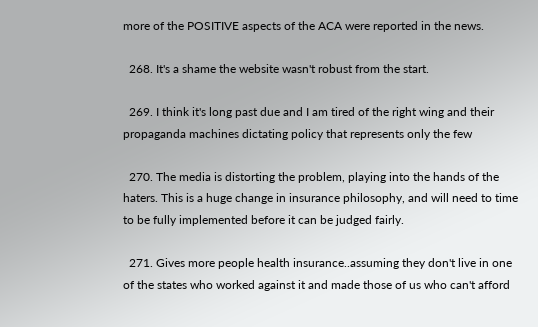more of the POSITIVE aspects of the ACA were reported in the news.

  268. It's a shame the website wasn't robust from the start.

  269. I think it's long past due and I am tired of the right wing and their propaganda machines dictating policy that represents only the few

  270. The media is distorting the problem, playing into the hands of the haters. This is a huge change in insurance philosophy, and will need to time to be fully implemented before it can be judged fairly.

  271. Gives more people health insurance..assuming they don't live in one of the states who worked against it and made those of us who can't afford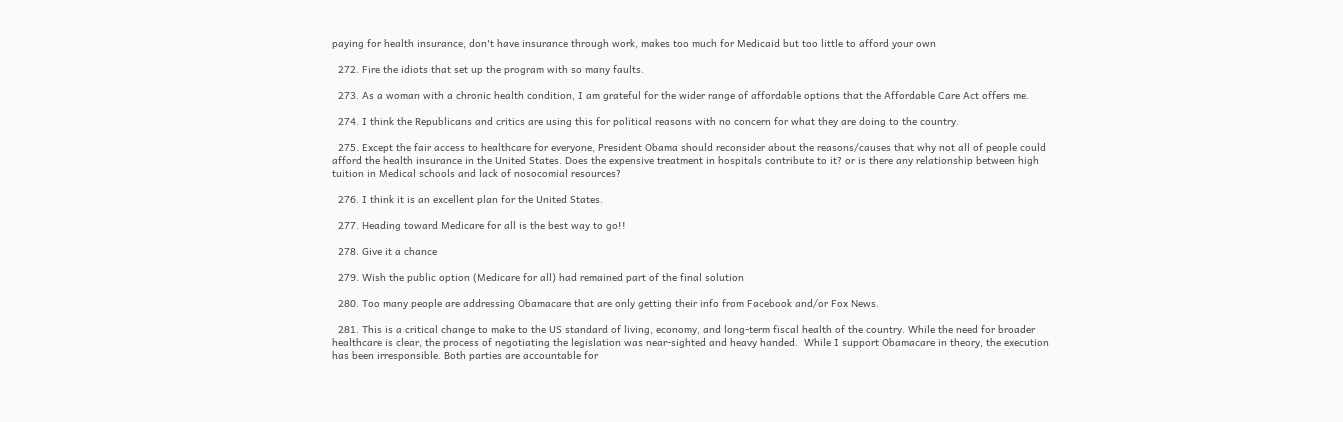paying for health insurance, don't have insurance through work, makes too much for Medicaid but too little to afford your own

  272. Fire the idiots that set up the program with so many faults.

  273. As a woman with a chronic health condition, I am grateful for the wider range of affordable options that the Affordable Care Act offers me.

  274. I think the Republicans and critics are using this for political reasons with no concern for what they are doing to the country.

  275. Except the fair access to healthcare for everyone, President Obama should reconsider about the reasons/causes that why not all of people could afford the health insurance in the United States. Does the expensive treatment in hospitals contribute to it? or is there any relationship between high tuition in Medical schools and lack of nosocomial resources?

  276. I think it is an excellent plan for the United States.

  277. Heading toward Medicare for all is the best way to go!!

  278. Give it a chance

  279. Wish the public option (Medicare for all) had remained part of the final solution

  280. Too many people are addressing Obamacare that are only getting their info from Facebook and/or Fox News.

  281. This is a critical change to make to the US standard of living, economy, and long-term fiscal health of the country. While the need for broader healthcare is clear, the process of negotiating the legislation was near-sighted and heavy handed.  While I support Obamacare in theory, the execution has been irresponsible. Both parties are accountable for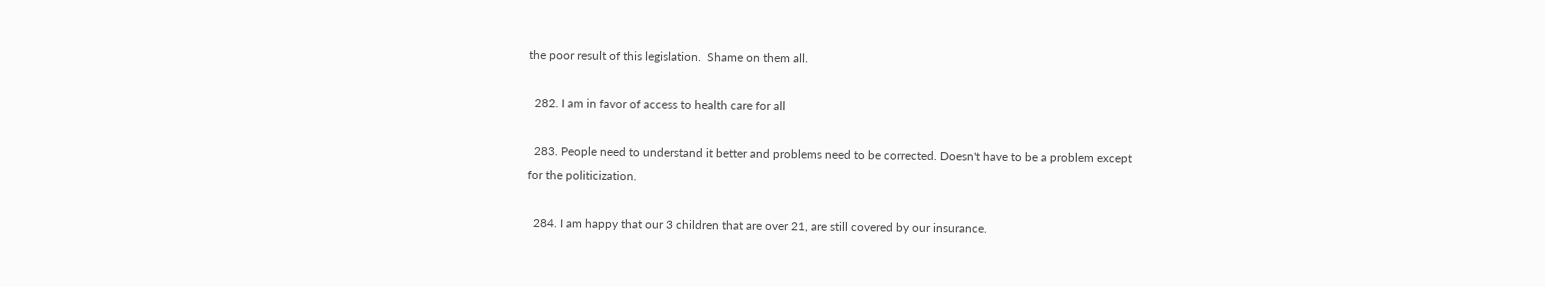the poor result of this legislation.  Shame on them all.

  282. I am in favor of access to health care for all

  283. People need to understand it better and problems need to be corrected. Doesn't have to be a problem except for the politicization.

  284. I am happy that our 3 children that are over 21, are still covered by our insurance.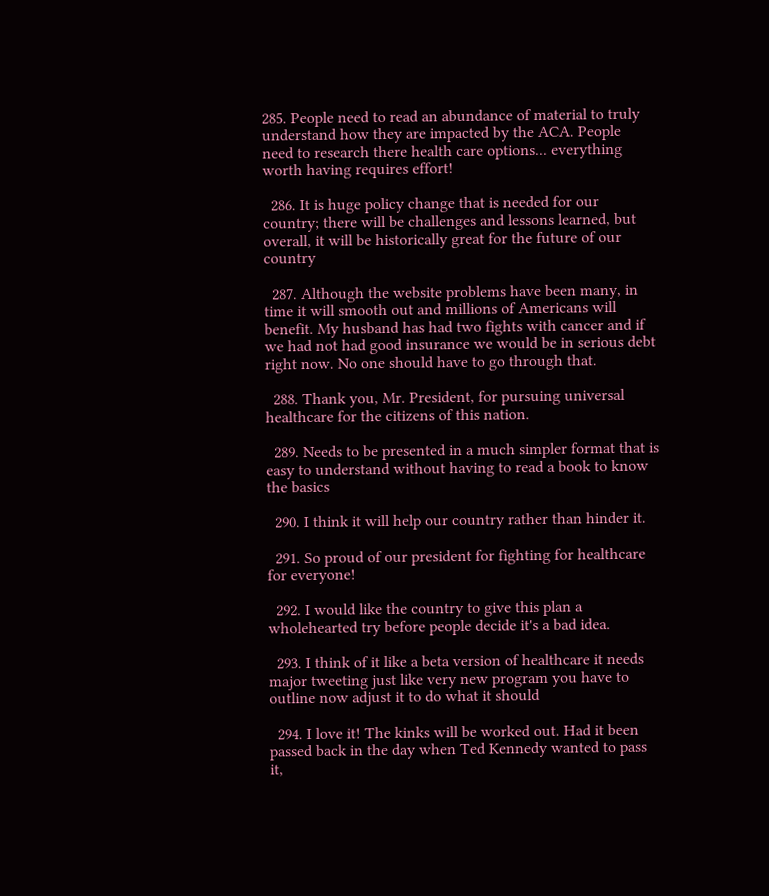285. People need to read an abundance of material to truly understand how they are impacted by the ACA. People need to research there health care options... everything worth having requires effort!

  286. It is huge policy change that is needed for our country; there will be challenges and lessons learned, but overall, it will be historically great for the future of our country

  287. Although the website problems have been many, in time it will smooth out and millions of Americans will benefit. My husband has had two fights with cancer and if we had not had good insurance we would be in serious debt right now. No one should have to go through that.

  288. Thank you, Mr. President, for pursuing universal healthcare for the citizens of this nation.

  289. Needs to be presented in a much simpler format that is easy to understand without having to read a book to know the basics

  290. I think it will help our country rather than hinder it.

  291. So proud of our president for fighting for healthcare for everyone!

  292. I would like the country to give this plan a wholehearted try before people decide it's a bad idea.

  293. I think of it like a beta version of healthcare it needs major tweeting just like very new program you have to outline now adjust it to do what it should

  294. I love it! The kinks will be worked out. Had it been passed back in the day when Ted Kennedy wanted to pass it,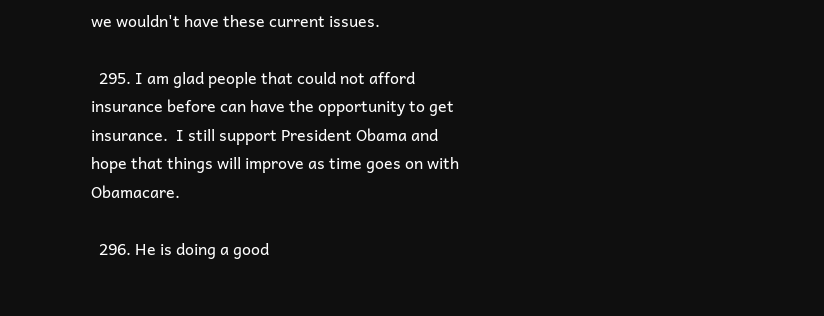we wouldn't have these current issues.

  295. I am glad people that could not afford insurance before can have the opportunity to get insurance.  I still support President Obama and hope that things will improve as time goes on with Obamacare.

  296. He is doing a good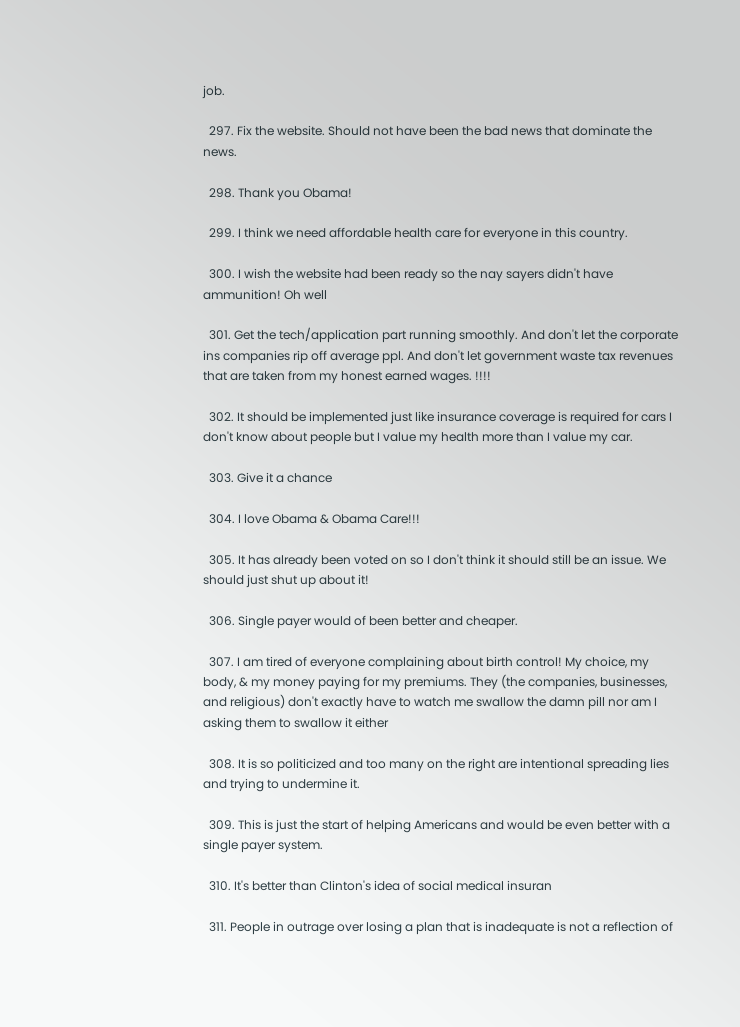job.

  297. Fix the website. Should not have been the bad news that dominate the news.

  298. Thank you Obama!

  299. I think we need affordable health care for everyone in this country.

  300. I wish the website had been ready so the nay sayers didn't have ammunition! Oh well

  301. Get the tech/application part running smoothly. And don't let the corporate ins companies rip off average ppl. And don't let government waste tax revenues that are taken from my honest earned wages. !!!!

  302. It should be implemented just like insurance coverage is required for cars I don't know about people but I value my health more than I value my car.

  303. Give it a chance

  304. I love Obama & Obama Care!!!

  305. It has already been voted on so I don't think it should still be an issue. We should just shut up about it!

  306. Single payer would of been better and cheaper.

  307. I am tired of everyone complaining about birth control! My choice, my body, & my money paying for my premiums. They (the companies, businesses, and religious) don't exactly have to watch me swallow the damn pill nor am I asking them to swallow it either

  308. It is so politicized and too many on the right are intentional spreading lies and trying to undermine it.

  309. This is just the start of helping Americans and would be even better with a single payer system.

  310. It's better than Clinton's idea of social medical insuran

  311. People in outrage over losing a plan that is inadequate is not a reflection of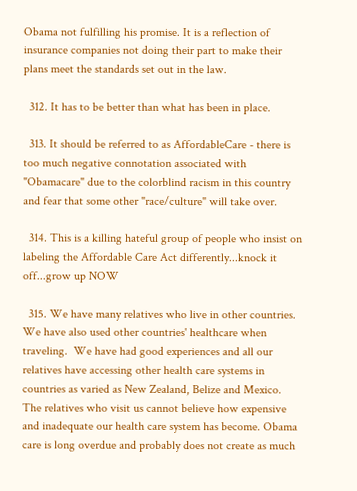Obama not fulfilling his promise. It is a reflection of insurance companies not doing their part to make their plans meet the standards set out in the law.

  312. It has to be better than what has been in place.

  313. It should be referred to as AffordableCare - there is too much negative connotation associated with "Obamacare" due to the colorblind racism in this country and fear that some other "race/culture" will take over.

  314. This is a killing hateful group of people who insist on labeling the Affordable Care Act differently...knock it off...grow up NOW

  315. We have many relatives who live in other countries.  We have also used other countries' healthcare when traveling.  We have had good experiences and all our relatives have accessing other health care systems in countries as varied as New Zealand, Belize and Mexico.  The relatives who visit us cannot believe how expensive and inadequate our health care system has become. Obama care is long overdue and probably does not create as much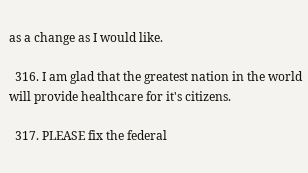as a change as I would like.

  316. I am glad that the greatest nation in the world will provide healthcare for it's citizens.

  317. PLEASE fix the federal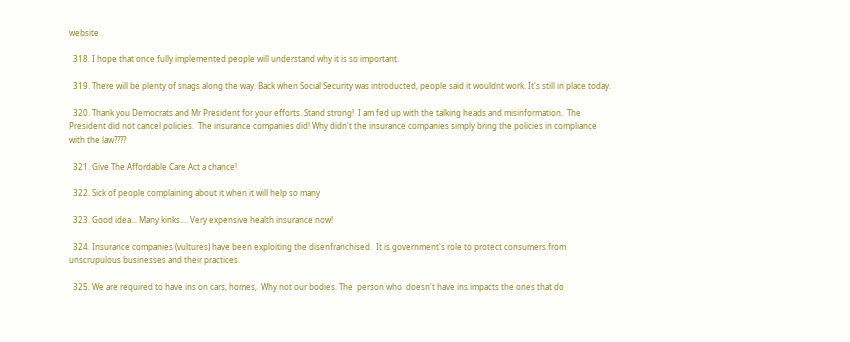website.

  318. I hope that once fully implemented people will understand why it is so important.

  319. There will be plenty of snags along the way. Back when Social Security was introducted, people said it wouldnt work. It's still in place today.

  320. Thank you Democrats and Mr President for your efforts. Stand strong!  I am fed up with the talking heads and misinformation.  The President did not cancel policies.  The insurance companies did! Why didn't the insurance companies simply bring the policies in compliance with the law????

  321. Give The Affordable Care Act a chance!

  322. Sick of people complaining about it when it will help so many

  323. Good idea... Many kinks.... Very expensive health insurance now!

  324. Insurance companies (vultures) have been exploiting the disenfranchised.  It is government's role to protect consumers from unscrupulous businesses and their practices.

  325. We are required to have ins on cars, homes,  Why not our bodies. The  person who  doesn't have ins impacts the ones that do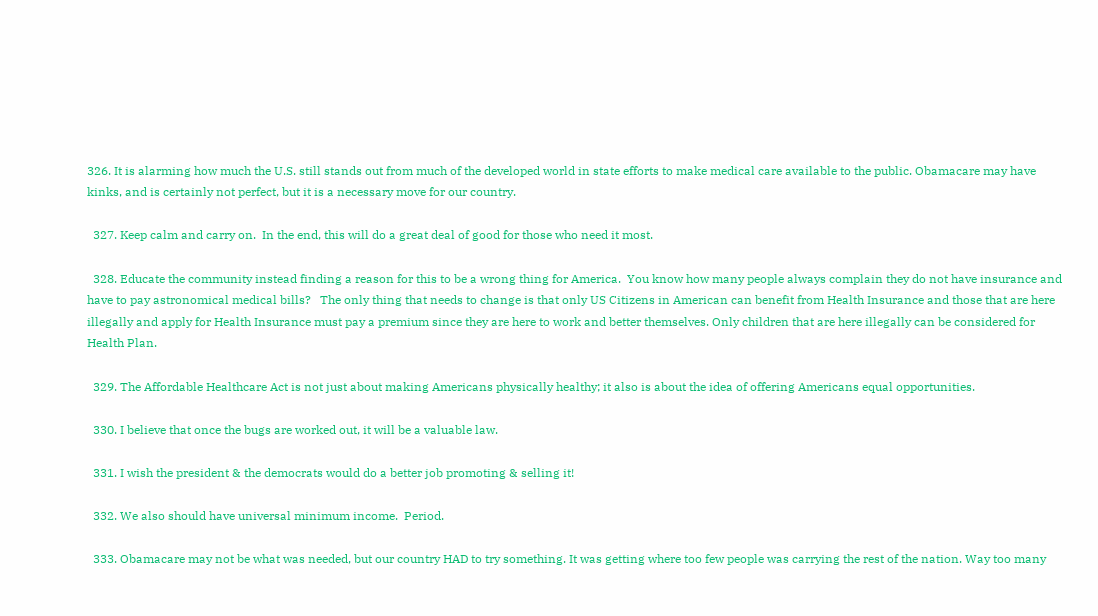326. It is alarming how much the U.S. still stands out from much of the developed world in state efforts to make medical care available to the public. Obamacare may have kinks, and is certainly not perfect, but it is a necessary move for our country.

  327. Keep calm and carry on.  In the end, this will do a great deal of good for those who need it most.

  328. Educate the community instead finding a reason for this to be a wrong thing for America.  You know how many people always complain they do not have insurance and have to pay astronomical medical bills?   The only thing that needs to change is that only US Citizens in American can benefit from Health Insurance and those that are here illegally and apply for Health Insurance must pay a premium since they are here to work and better themselves. Only children that are here illegally can be considered for Health Plan.

  329. The Affordable Healthcare Act is not just about making Americans physically healthy; it also is about the idea of offering Americans equal opportunities.

  330. I believe that once the bugs are worked out, it will be a valuable law.

  331. I wish the president & the democrats would do a better job promoting & selling it!

  332. We also should have universal minimum income.  Period.

  333. Obamacare may not be what was needed, but our country HAD to try something. It was getting where too few people was carrying the rest of the nation. Way too many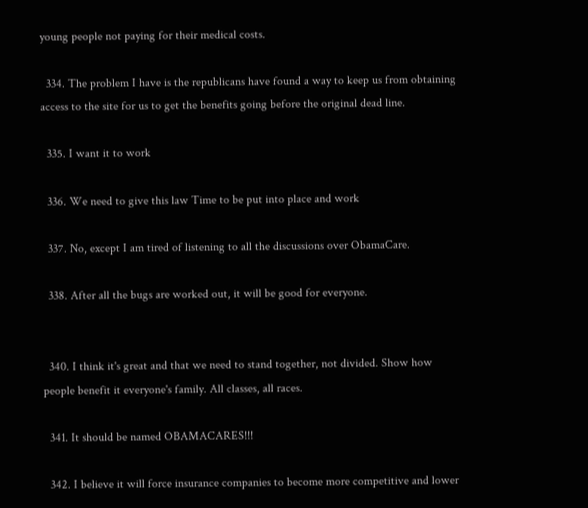young people not paying for their medical costs.

  334. The problem I have is the republicans have found a way to keep us from obtaining access to the site for us to get the benefits going before the original dead line.

  335. I want it to work

  336. We need to give this law Time to be put into place and work

  337. No, except I am tired of listening to all the discussions over ObamaCare.

  338. After all the bugs are worked out, it will be good for everyone.


  340. I think it's great and that we need to stand together, not divided. Show how people benefit it everyone's family. All classes, all races.

  341. It should be named OBAMACARES!!!

  342. I believe it will force insurance companies to become more competitive and lower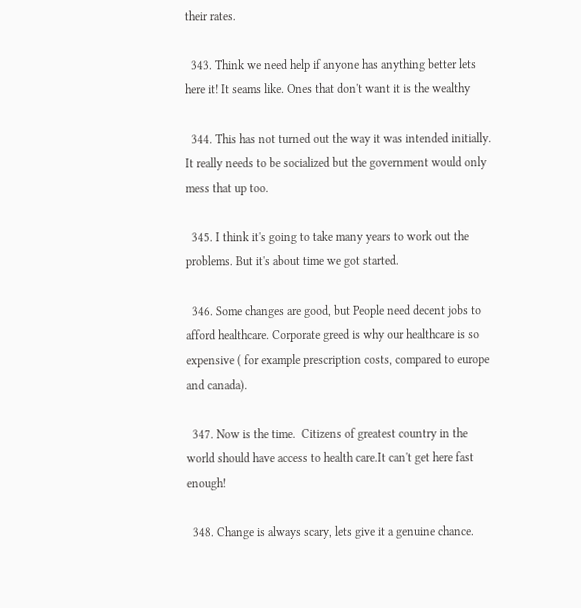their rates.

  343. Think we need help if anyone has anything better lets here it! It seams like. Ones that don't want it is the wealthy

  344. This has not turned out the way it was intended initially.  It really needs to be socialized but the government would only mess that up too.

  345. I think it's going to take many years to work out the problems. But it's about time we got started.

  346. Some changes are good, but People need decent jobs to afford healthcare. Corporate greed is why our healthcare is so expensive ( for example prescription costs, compared to europe and canada).

  347. Now is the time.  Citizens of greatest country in the world should have access to health care.It can't get here fast enough!

  348. Change is always scary, lets give it a genuine chance.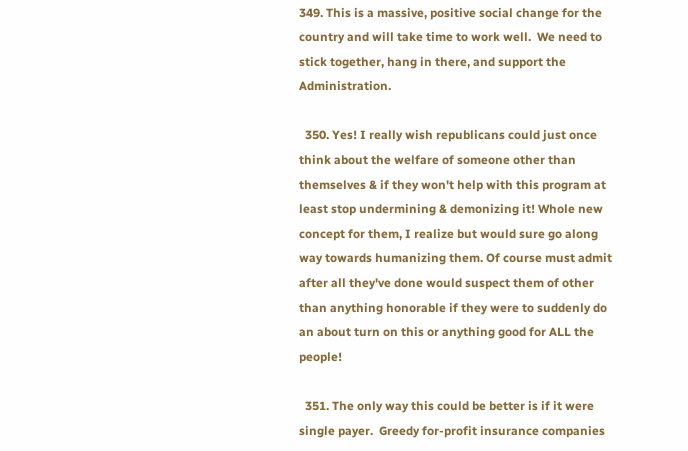349. This is a massive, positive social change for the country and will take time to work well.  We need to stick together, hang in there, and support the Administration.

  350. Yes! I really wish republicans could just once think about the welfare of someone other than themselves & if they won't help with this program at least stop undermining & demonizing it! Whole new concept for them, I realize but would sure go along way towards humanizing them. Of course must admit after all they've done would suspect them of other than anything honorable if they were to suddenly do an about turn on this or anything good for ALL the people!

  351. The only way this could be better is if it were single payer.  Greedy for-profit insurance companies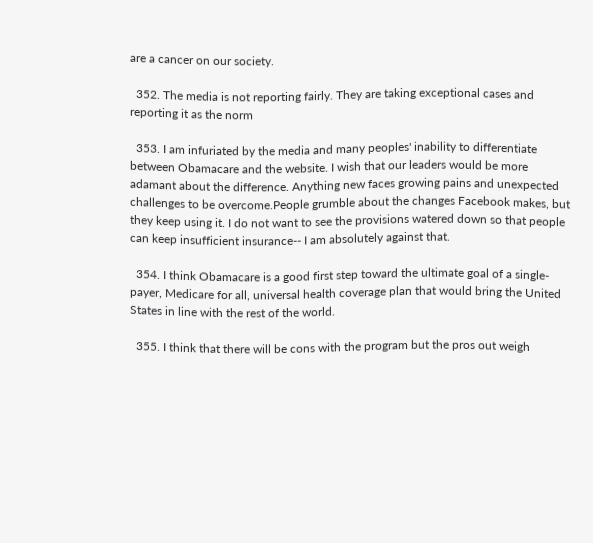are a cancer on our society.

  352. The media is not reporting fairly. They are taking exceptional cases and reporting it as the norm

  353. I am infuriated by the media and many peoples' inability to differentiate between Obamacare and the website. I wish that our leaders would be more adamant about the difference. Anything new faces growing pains and unexpected challenges to be overcome.People grumble about the changes Facebook makes, but they keep using it. I do not want to see the provisions watered down so that people can keep insufficient insurance-- I am absolutely against that.

  354. I think Obamacare is a good first step toward the ultimate goal of a single-payer, Medicare for all, universal health coverage plan that would bring the United States in line with the rest of the world.

  355. I think that there will be cons with the program but the pros out weigh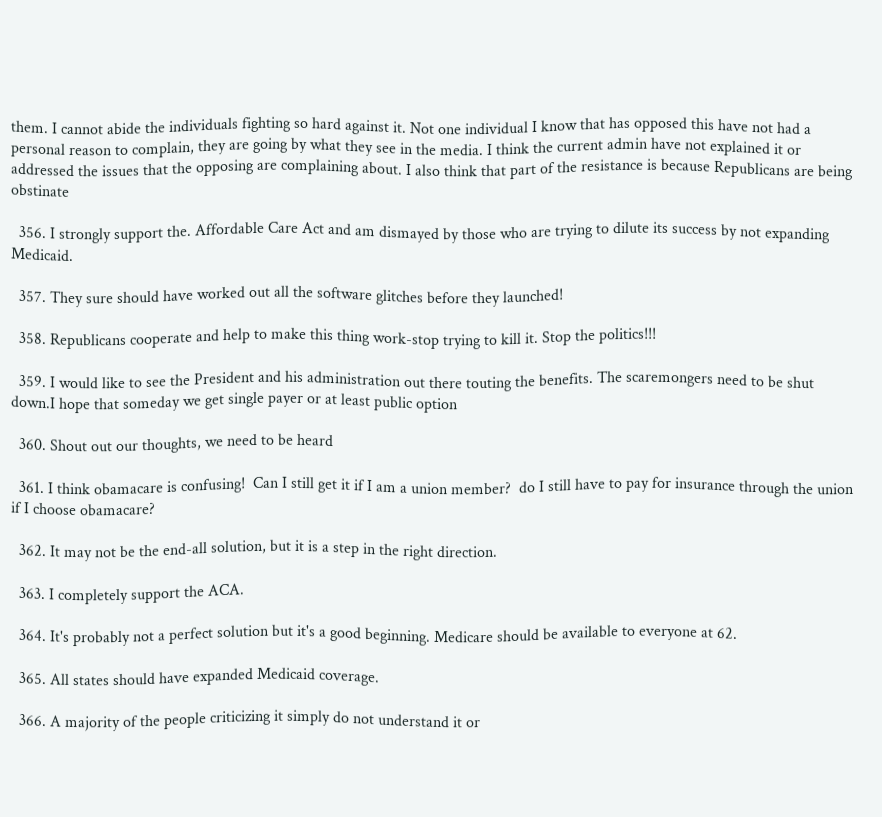them. I cannot abide the individuals fighting so hard against it. Not one individual I know that has opposed this have not had a personal reason to complain, they are going by what they see in the media. I think the current admin have not explained it or addressed the issues that the opposing are complaining about. I also think that part of the resistance is because Republicans are being obstinate

  356. I strongly support the. Affordable Care Act and am dismayed by those who are trying to dilute its success by not expanding Medicaid.

  357. They sure should have worked out all the software glitches before they launched!

  358. Republicans cooperate and help to make this thing work-stop trying to kill it. Stop the politics!!!

  359. I would like to see the President and his administration out there touting the benefits. The scaremongers need to be shut down.I hope that someday we get single payer or at least public option

  360. Shout out our thoughts, we need to be heard

  361. I think obamacare is confusing!  Can I still get it if I am a union member?  do I still have to pay for insurance through the union if I choose obamacare?

  362. It may not be the end-all solution, but it is a step in the right direction.

  363. I completely support the ACA.

  364. It's probably not a perfect solution but it's a good beginning. Medicare should be available to everyone at 62.

  365. All states should have expanded Medicaid coverage.

  366. A majority of the people criticizing it simply do not understand it or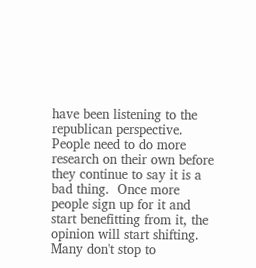have been listening to the republican perspective.  People need to do more research on their own before they continue to say it is a bad thing.  Once more people sign up for it and start benefitting from it, the opinion will start shifting.  Many don't stop to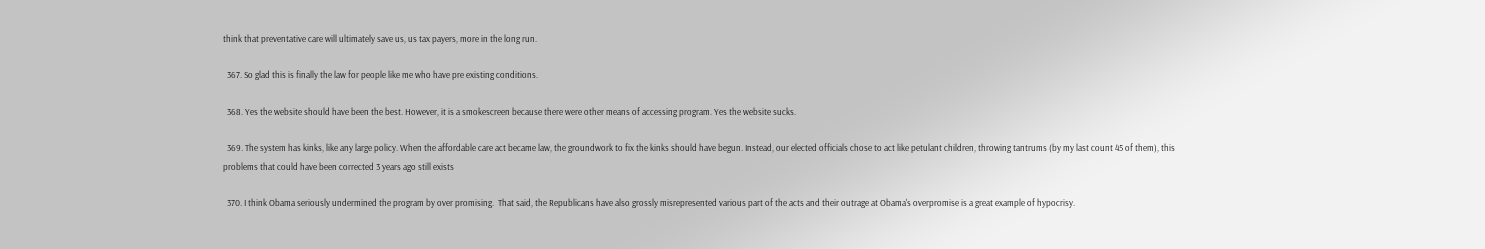think that preventative care will ultimately save us, us tax payers, more in the long run.

  367. So glad this is finally the law for people like me who have pre existing conditions.

  368. Yes the website should have been the best. However, it is a smokescreen because there were other means of accessing program. Yes the website sucks.

  369. The system has kinks, like any large policy. When the affordable care act became law, the groundwork to fix the kinks should have begun. Instead, our elected officials chose to act like petulant children, throwing tantrums (by my last count 45 of them), this problems that could have been corrected 3 years ago still exists

  370. I think Obama seriously undermined the program by over promising.  That said, the Republicans have also grossly misrepresented various part of the acts and their outrage at Obama's overpromise is a great example of hypocrisy.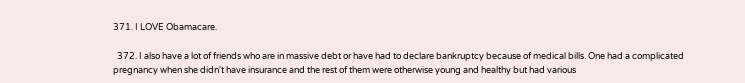371. I LOVE Obamacare.

  372. I also have a lot of friends who are in massive debt or have had to declare bankruptcy because of medical bills. One had a complicated pregnancy when she didn't have insurance and the rest of them were otherwise young and healthy but had various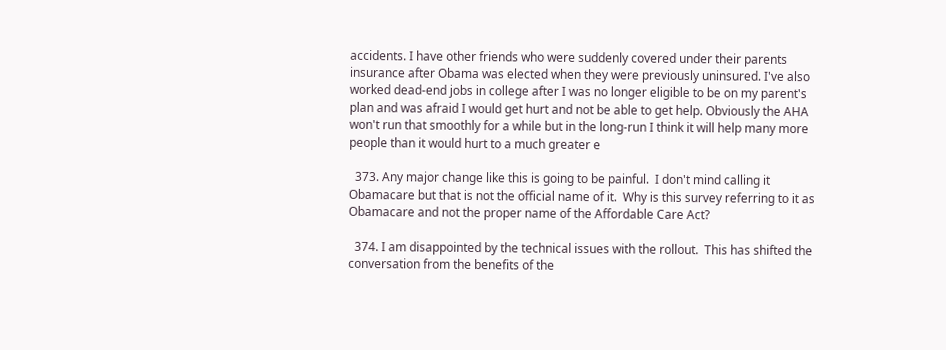accidents. I have other friends who were suddenly covered under their parents insurance after Obama was elected when they were previously uninsured. I've also worked dead-end jobs in college after I was no longer eligible to be on my parent's plan and was afraid I would get hurt and not be able to get help. Obviously the AHA won't run that smoothly for a while but in the long-run I think it will help many more people than it would hurt to a much greater e

  373. Any major change like this is going to be painful.  I don't mind calling it Obamacare but that is not the official name of it.  Why is this survey referring to it as Obamacare and not the proper name of the Affordable Care Act?

  374. I am disappointed by the technical issues with the rollout.  This has shifted the conversation from the benefits of the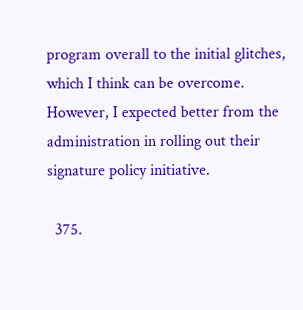program overall to the initial glitches, which I think can be overcome.  However, I expected better from the administration in rolling out their signature policy initiative.

  375.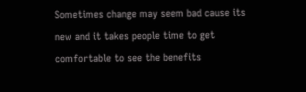Sometimes change may seem bad cause its new and it takes people time to get comfortable to see the benefits